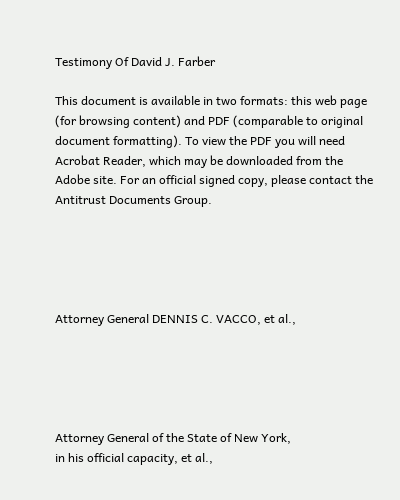Testimony Of David J. Farber

This document is available in two formats: this web page (for browsing content) and PDF (comparable to original document formatting). To view the PDF you will need Acrobat Reader, which may be downloaded from the Adobe site. For an official signed copy, please contact the Antitrust Documents Group.





Attorney General DENNIS C. VACCO, et al.,





Attorney General of the State of New York,
in his official capacity, et al.,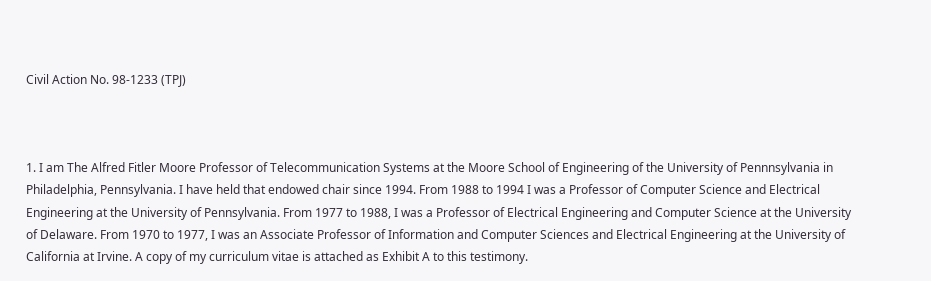Civil Action No. 98-1233 (TPJ)



1. I am The Alfred Fitler Moore Professor of Telecommunication Systems at the Moore School of Engineering of the University of Pennnsylvania in Philadelphia, Pennsylvania. I have held that endowed chair since 1994. From 1988 to 1994 I was a Professor of Computer Science and Electrical Engineering at the University of Pennsylvania. From 1977 to 1988, I was a Professor of Electrical Engineering and Computer Science at the University of Delaware. From 1970 to 1977, I was an Associate Professor of Information and Computer Sciences and Electrical Engineering at the University of California at Irvine. A copy of my curriculum vitae is attached as Exhibit A to this testimony.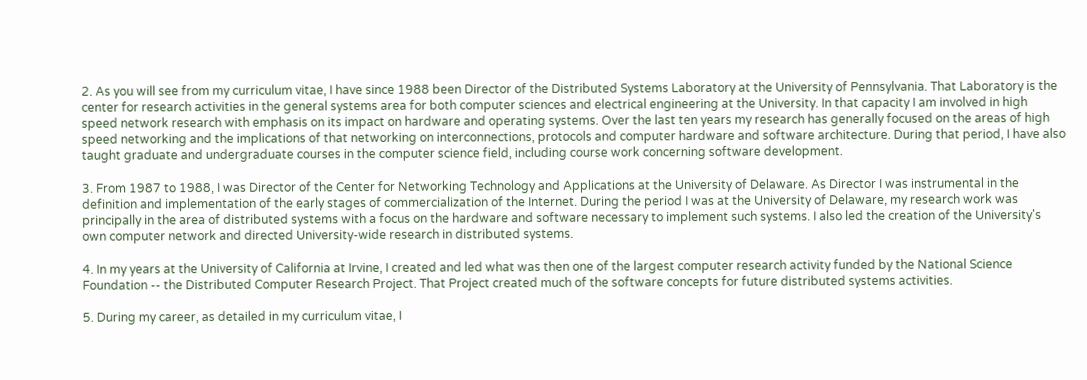2. As you will see from my curriculum vitae, I have since 1988 been Director of the Distributed Systems Laboratory at the University of Pennsylvania. That Laboratory is the center for research activities in the general systems area for both computer sciences and electrical engineering at the University. In that capacity I am involved in high speed network research with emphasis on its impact on hardware and operating systems. Over the last ten years my research has generally focused on the areas of high speed networking and the implications of that networking on interconnections, protocols and computer hardware and software architecture. During that period, I have also taught graduate and undergraduate courses in the computer science field, including course work concerning software development.

3. From 1987 to 1988, I was Director of the Center for Networking Technology and Applications at the University of Delaware. As Director I was instrumental in the definition and implementation of the early stages of commercialization of the Internet. During the period I was at the University of Delaware, my research work was principally in the area of distributed systems with a focus on the hardware and software necessary to implement such systems. I also led the creation of the University's own computer network and directed University-wide research in distributed systems.

4. In my years at the University of California at Irvine, I created and led what was then one of the largest computer research activity funded by the National Science Foundation -- the Distributed Computer Research Project. That Project created much of the software concepts for future distributed systems activities.

5. During my career, as detailed in my curriculum vitae, I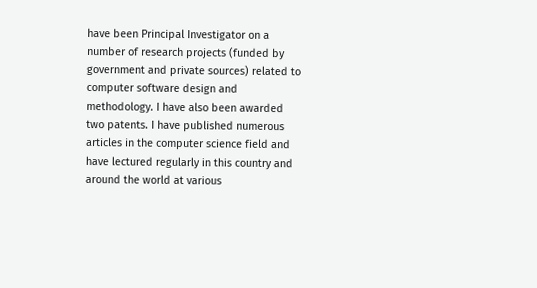have been Principal Investigator on a number of research projects (funded by government and private sources) related to computer software design and methodology. I have also been awarded two patents. I have published numerous articles in the computer science field and have lectured regularly in this country and around the world at various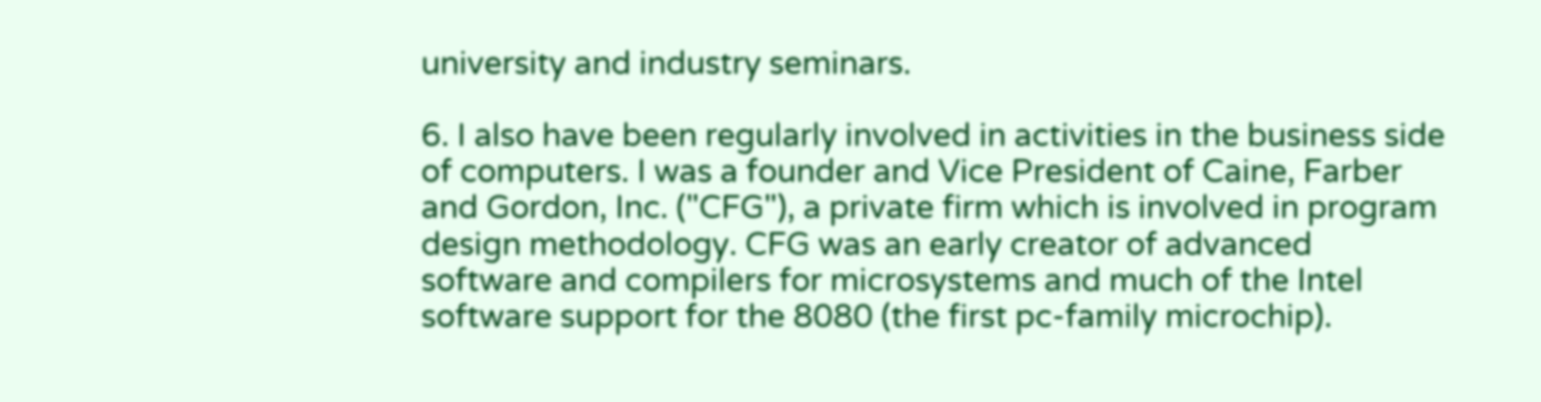university and industry seminars.

6. I also have been regularly involved in activities in the business side of computers. I was a founder and Vice President of Caine, Farber and Gordon, Inc. ("CFG"), a private firm which is involved in program design methodology. CFG was an early creator of advanced software and compilers for microsystems and much of the Intel software support for the 8080 (the first pc-family microchip).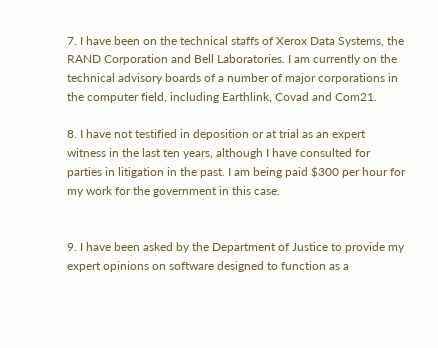7. I have been on the technical staffs of Xerox Data Systems, the RAND Corporation and Bell Laboratories. I am currently on the technical advisory boards of a number of major corporations in the computer field, including Earthlink, Covad and Com21.

8. I have not testified in deposition or at trial as an expert witness in the last ten years, although I have consulted for parties in litigation in the past. I am being paid $300 per hour for my work for the government in this case.


9. I have been asked by the Department of Justice to provide my expert opinions on software designed to function as a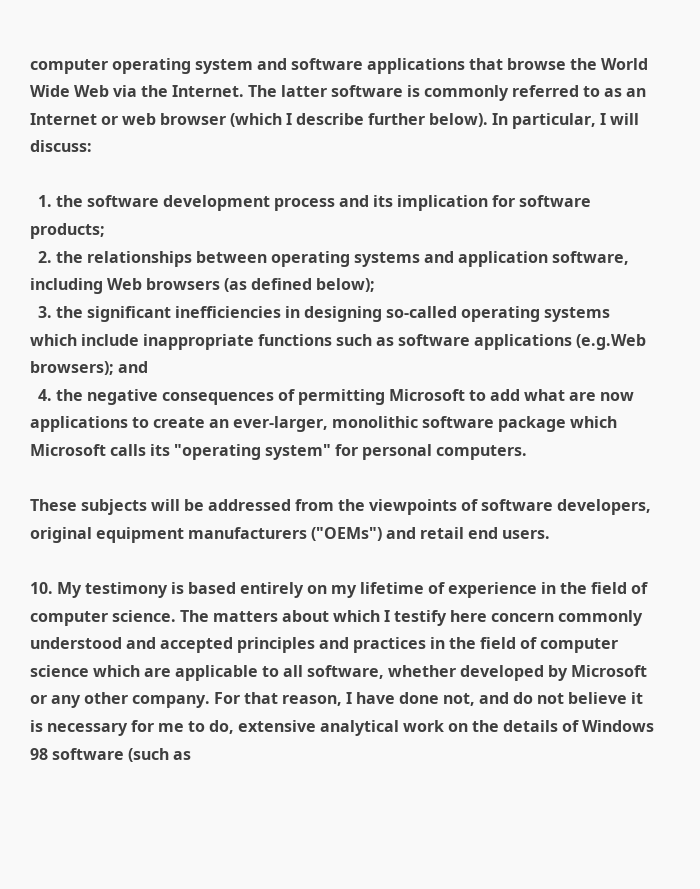computer operating system and software applications that browse the World Wide Web via the Internet. The latter software is commonly referred to as an Internet or web browser (which I describe further below). In particular, I will discuss:

  1. the software development process and its implication for software products;
  2. the relationships between operating systems and application software, including Web browsers (as defined below);
  3. the significant inefficiencies in designing so-called operating systems which include inappropriate functions such as software applications (e.g.Web browsers); and
  4. the negative consequences of permitting Microsoft to add what are now applications to create an ever-larger, monolithic software package which Microsoft calls its "operating system" for personal computers.

These subjects will be addressed from the viewpoints of software developers, original equipment manufacturers ("OEMs") and retail end users.

10. My testimony is based entirely on my lifetime of experience in the field of computer science. The matters about which I testify here concern commonly understood and accepted principles and practices in the field of computer science which are applicable to all software, whether developed by Microsoft or any other company. For that reason, I have done not, and do not believe it is necessary for me to do, extensive analytical work on the details of Windows 98 software (such as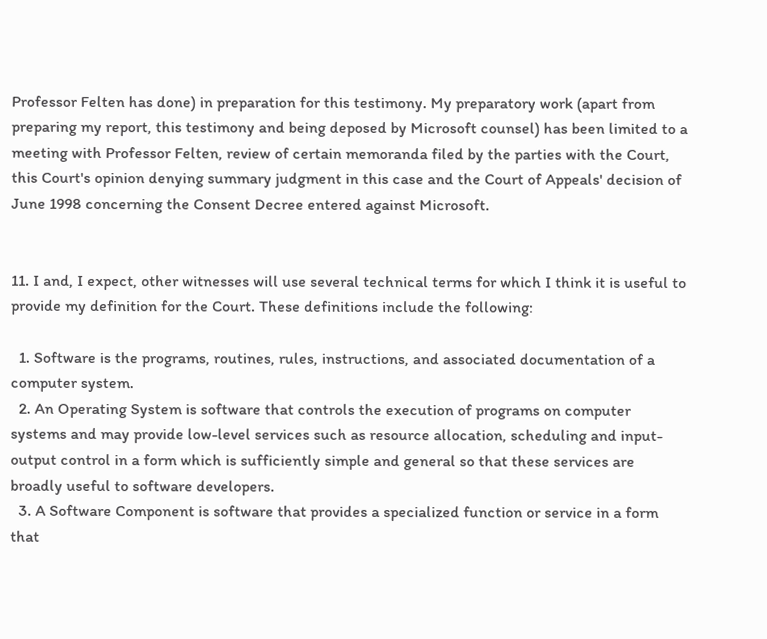Professor Felten has done) in preparation for this testimony. My preparatory work (apart from preparing my report, this testimony and being deposed by Microsoft counsel) has been limited to a meeting with Professor Felten, review of certain memoranda filed by the parties with the Court, this Court's opinion denying summary judgment in this case and the Court of Appeals' decision of June 1998 concerning the Consent Decree entered against Microsoft.


11. I and, I expect, other witnesses will use several technical terms for which I think it is useful to provide my definition for the Court. These definitions include the following:

  1. Software is the programs, routines, rules, instructions, and associated documentation of a computer system.
  2. An Operating System is software that controls the execution of programs on computer systems and may provide low-level services such as resource allocation, scheduling and input-output control in a form which is sufficiently simple and general so that these services are broadly useful to software developers.
  3. A Software Component is software that provides a specialized function or service in a form that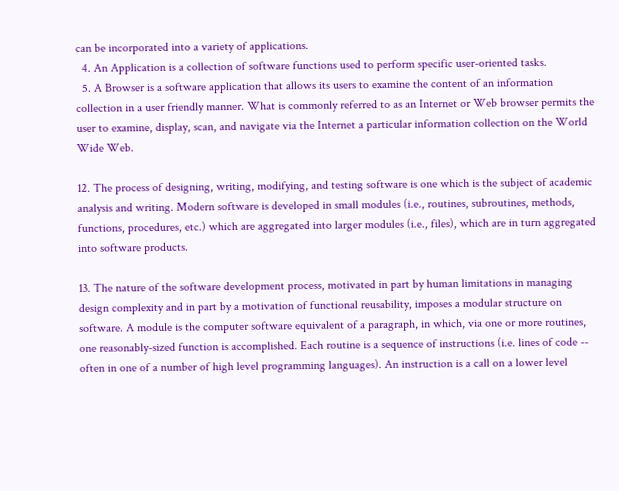can be incorporated into a variety of applications.
  4. An Application is a collection of software functions used to perform specific user-oriented tasks.
  5. A Browser is a software application that allows its users to examine the content of an information collection in a user friendly manner. What is commonly referred to as an Internet or Web browser permits the user to examine, display, scan, and navigate via the Internet a particular information collection on the World Wide Web.

12. The process of designing, writing, modifying, and testing software is one which is the subject of academic analysis and writing. Modern software is developed in small modules (i.e., routines, subroutines, methods, functions, procedures, etc.) which are aggregated into larger modules (i.e., files), which are in turn aggregated into software products.

13. The nature of the software development process, motivated in part by human limitations in managing design complexity and in part by a motivation of functional reusability, imposes a modular structure on software. A module is the computer software equivalent of a paragraph, in which, via one or more routines, one reasonably-sized function is accomplished. Each routine is a sequence of instructions (i.e. lines of code -- often in one of a number of high level programming languages). An instruction is a call on a lower level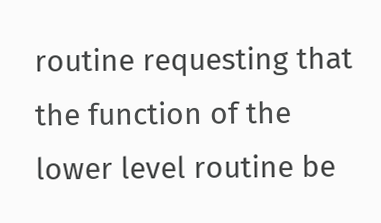routine requesting that the function of the lower level routine be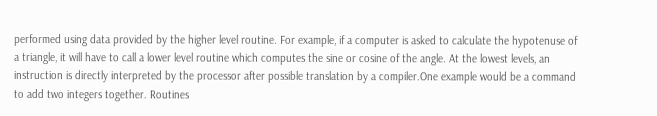performed using data provided by the higher level routine. For example, if a computer is asked to calculate the hypotenuse of a triangle, it will have to call a lower level routine which computes the sine or cosine of the angle. At the lowest levels, an instruction is directly interpreted by the processor after possible translation by a compiler.One example would be a command to add two integers together. Routines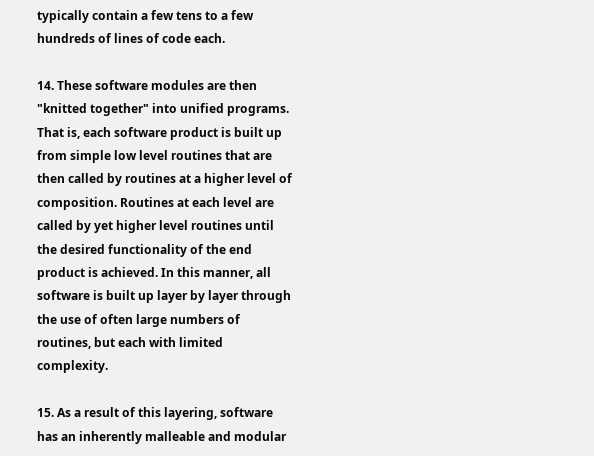typically contain a few tens to a few hundreds of lines of code each.

14. These software modules are then "knitted together" into unified programs. That is, each software product is built up from simple low level routines that are then called by routines at a higher level of composition. Routines at each level are called by yet higher level routines until the desired functionality of the end product is achieved. In this manner, all software is built up layer by layer through the use of often large numbers of routines, but each with limited complexity.

15. As a result of this layering, software has an inherently malleable and modular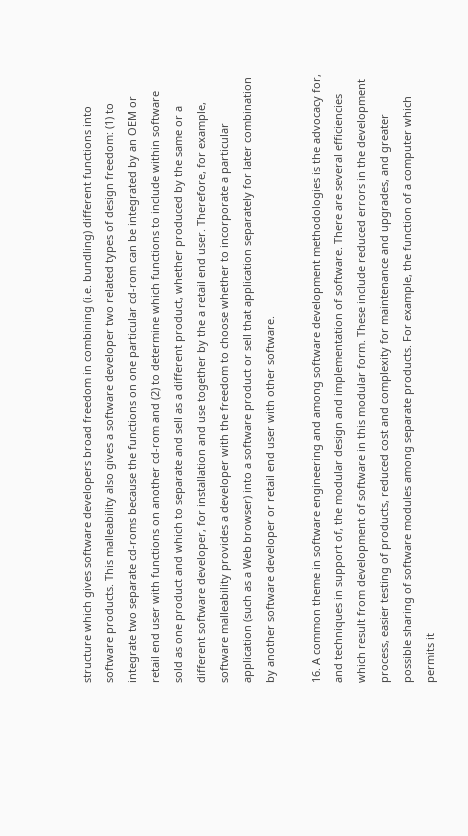structure which gives software developers broad freedom in combining (i.e. bundling) different functions into software products. This malleability also gives a software developer two related types of design freedom: (1) to integrate two separate cd-roms because the functions on one particular cd-rom can be integrated by an OEM or retail end user with functions on another cd-rom and (2) to determine which functions to include within software sold as one product and which to separate and sell as a different product, whether produced by the same or a different software developer, for installation and use together by the a retail end user. Therefore, for example, software malleability provides a developer with the freedom to choose whether to incorporate a particular application (such as a Web browser) into a software product or sell that application separately for later combination by another software developer or retail end user with other software.

16. A common theme in software engineering and among software development methodologies is the advocacy for, and techniques in support of, the modular design and implementation of software. There are several efficiencies which result from development of software in this modular form. These include reduced errors in the development process, easier testing of products, reduced cost and complexity for maintenance and upgrades, and greater possible sharing of software modules among separate products. For example, the function of a computer which permits it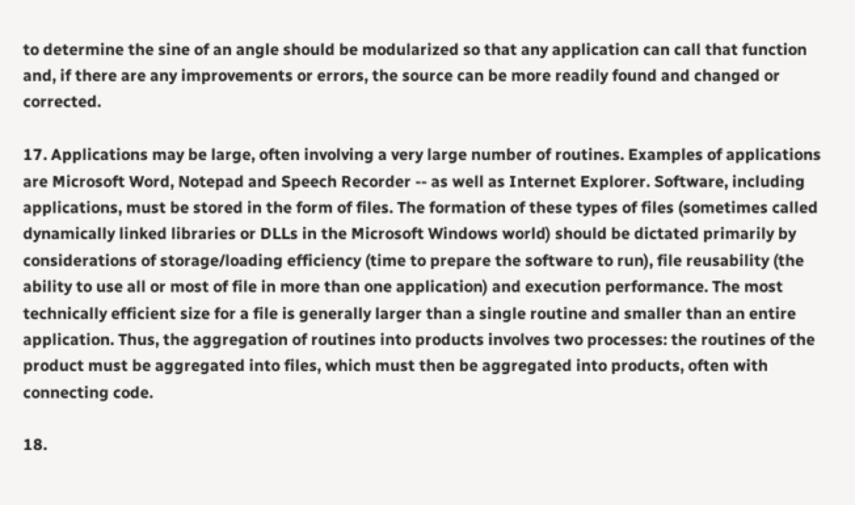to determine the sine of an angle should be modularized so that any application can call that function and, if there are any improvements or errors, the source can be more readily found and changed or corrected.

17. Applications may be large, often involving a very large number of routines. Examples of applications are Microsoft Word, Notepad and Speech Recorder -- as well as Internet Explorer. Software, including applications, must be stored in the form of files. The formation of these types of files (sometimes called dynamically linked libraries or DLLs in the Microsoft Windows world) should be dictated primarily by considerations of storage/loading efficiency (time to prepare the software to run), file reusability (the ability to use all or most of file in more than one application) and execution performance. The most technically efficient size for a file is generally larger than a single routine and smaller than an entire application. Thus, the aggregation of routines into products involves two processes: the routines of the product must be aggregated into files, which must then be aggregated into products, often with connecting code.

18.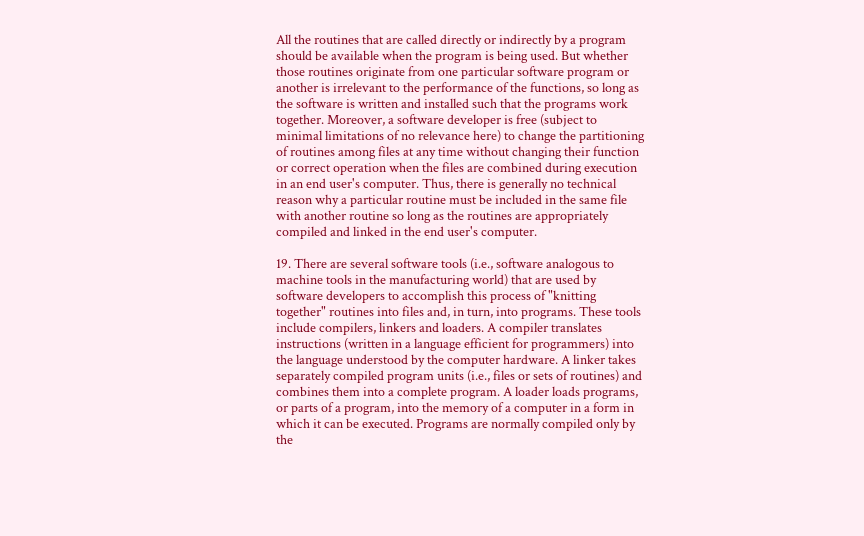All the routines that are called directly or indirectly by a program should be available when the program is being used. But whether those routines originate from one particular software program or another is irrelevant to the performance of the functions, so long as the software is written and installed such that the programs work together. Moreover, a software developer is free (subject to minimal limitations of no relevance here) to change the partitioning of routines among files at any time without changing their function or correct operation when the files are combined during execution in an end user's computer. Thus, there is generally no technical reason why a particular routine must be included in the same file with another routine so long as the routines are appropriately compiled and linked in the end user's computer.

19. There are several software tools (i.e., software analogous to machine tools in the manufacturing world) that are used by software developers to accomplish this process of "knitting together" routines into files and, in turn, into programs. These tools include compilers, linkers and loaders. A compiler translates instructions (written in a language efficient for programmers) into the language understood by the computer hardware. A linker takes separately compiled program units (i.e., files or sets of routines) and combines them into a complete program. A loader loads programs, or parts of a program, into the memory of a computer in a form in which it can be executed. Programs are normally compiled only by the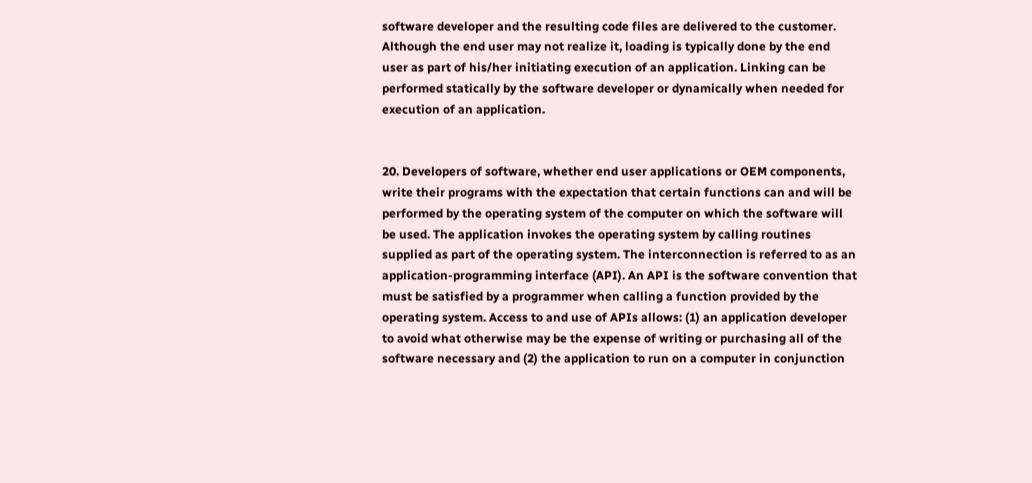software developer and the resulting code files are delivered to the customer. Although the end user may not realize it, loading is typically done by the end user as part of his/her initiating execution of an application. Linking can be performed statically by the software developer or dynamically when needed for execution of an application.


20. Developers of software, whether end user applications or OEM components, write their programs with the expectation that certain functions can and will be performed by the operating system of the computer on which the software will be used. The application invokes the operating system by calling routines supplied as part of the operating system. The interconnection is referred to as an application-programming interface (API). An API is the software convention that must be satisfied by a programmer when calling a function provided by the operating system. Access to and use of APIs allows: (1) an application developer to avoid what otherwise may be the expense of writing or purchasing all of the software necessary and (2) the application to run on a computer in conjunction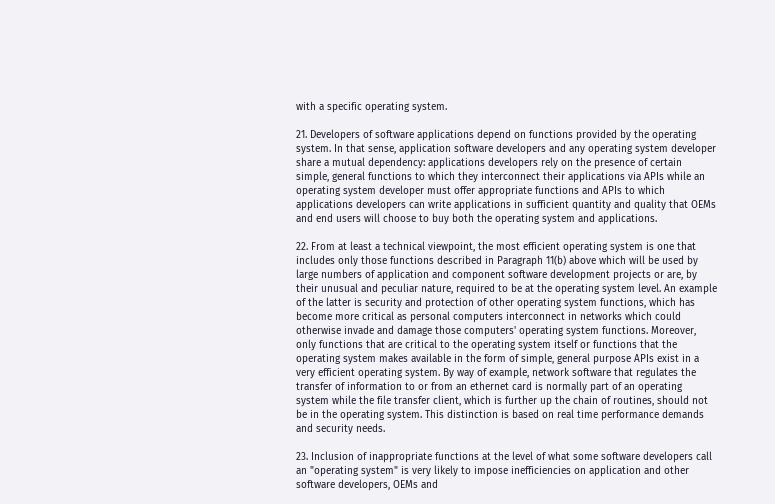with a specific operating system.

21. Developers of software applications depend on functions provided by the operating system. In that sense, application software developers and any operating system developer share a mutual dependency: applications developers rely on the presence of certain simple, general functions to which they interconnect their applications via APIs while an operating system developer must offer appropriate functions and APIs to which applications developers can write applications in sufficient quantity and quality that OEMs and end users will choose to buy both the operating system and applications.

22. From at least a technical viewpoint, the most efficient operating system is one that includes only those functions described in Paragraph 11(b) above which will be used by large numbers of application and component software development projects or are, by their unusual and peculiar nature, required to be at the operating system level. An example of the latter is security and protection of other operating system functions, which has become more critical as personal computers interconnect in networks which could otherwise invade and damage those computers' operating system functions. Moreover, only functions that are critical to the operating system itself or functions that the operating system makes available in the form of simple, general purpose APIs exist in a very efficient operating system. By way of example, network software that regulates the transfer of information to or from an ethernet card is normally part of an operating system while the file transfer client, which is further up the chain of routines, should not be in the operating system. This distinction is based on real time performance demands and security needs.

23. Inclusion of inappropriate functions at the level of what some software developers call an "operating system" is very likely to impose inefficiencies on application and other software developers, OEMs and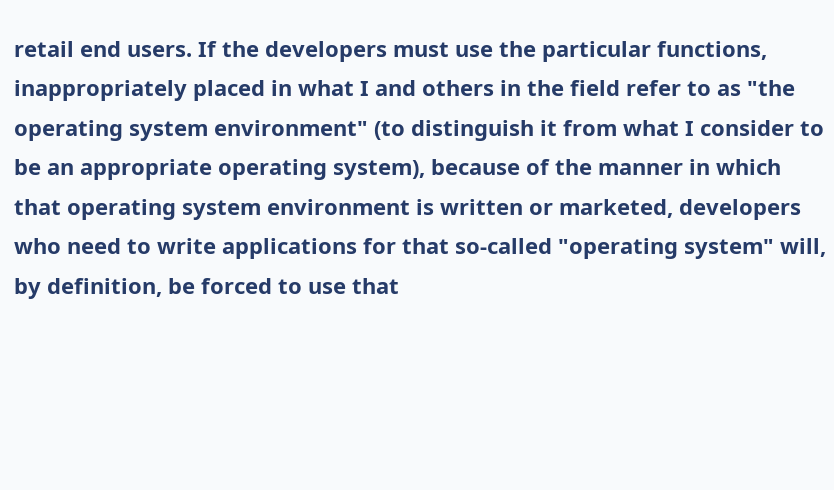retail end users. If the developers must use the particular functions, inappropriately placed in what I and others in the field refer to as "the operating system environment" (to distinguish it from what I consider to be an appropriate operating system), because of the manner in which that operating system environment is written or marketed, developers who need to write applications for that so-called "operating system" will, by definition, be forced to use that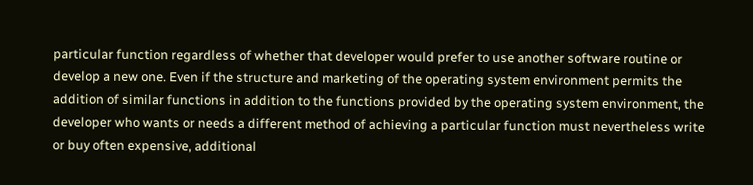particular function regardless of whether that developer would prefer to use another software routine or develop a new one. Even if the structure and marketing of the operating system environment permits the addition of similar functions in addition to the functions provided by the operating system environment, the developer who wants or needs a different method of achieving a particular function must nevertheless write or buy often expensive, additional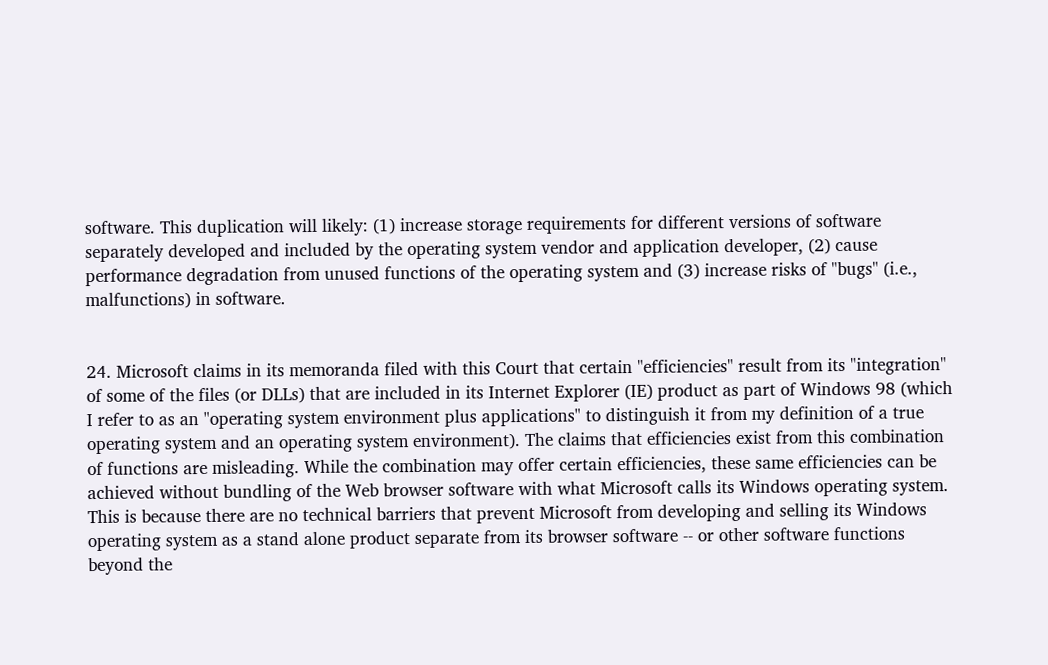software. This duplication will likely: (1) increase storage requirements for different versions of software separately developed and included by the operating system vendor and application developer, (2) cause performance degradation from unused functions of the operating system and (3) increase risks of "bugs" (i.e., malfunctions) in software.


24. Microsoft claims in its memoranda filed with this Court that certain "efficiencies" result from its "integration" of some of the files (or DLLs) that are included in its Internet Explorer (IE) product as part of Windows 98 (which I refer to as an "operating system environment plus applications" to distinguish it from my definition of a true operating system and an operating system environment). The claims that efficiencies exist from this combination of functions are misleading. While the combination may offer certain efficiencies, these same efficiencies can be achieved without bundling of the Web browser software with what Microsoft calls its Windows operating system. This is because there are no technical barriers that prevent Microsoft from developing and selling its Windows operating system as a stand alone product separate from its browser software -- or other software functions beyond the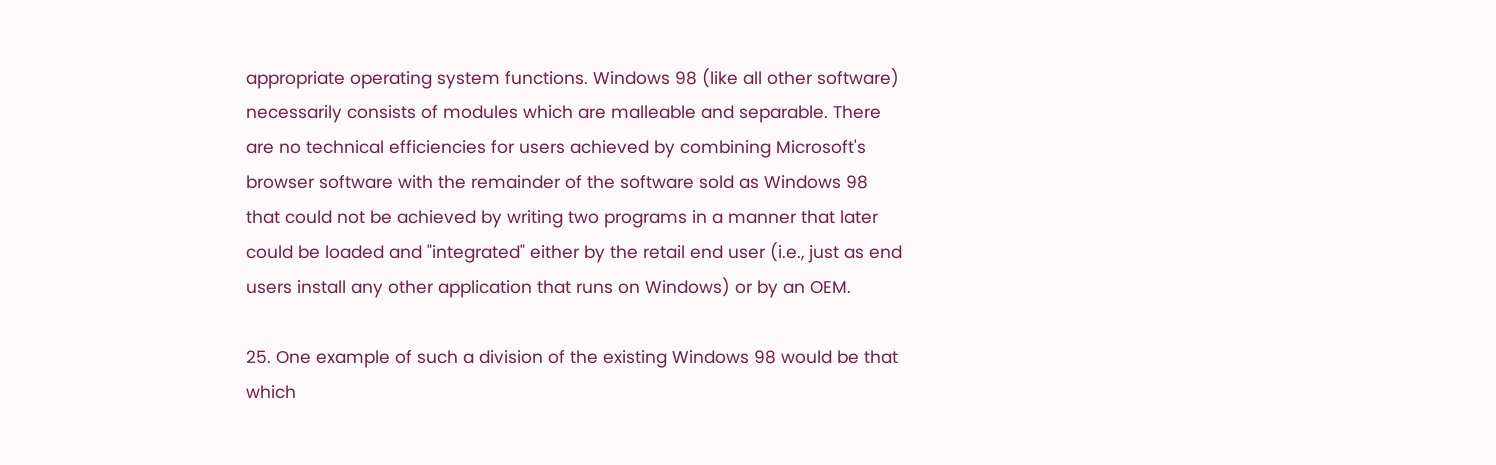appropriate operating system functions. Windows 98 (like all other software) necessarily consists of modules which are malleable and separable. There are no technical efficiencies for users achieved by combining Microsoft's browser software with the remainder of the software sold as Windows 98 that could not be achieved by writing two programs in a manner that later could be loaded and "integrated" either by the retail end user (i.e., just as end users install any other application that runs on Windows) or by an OEM.

25. One example of such a division of the existing Windows 98 would be that which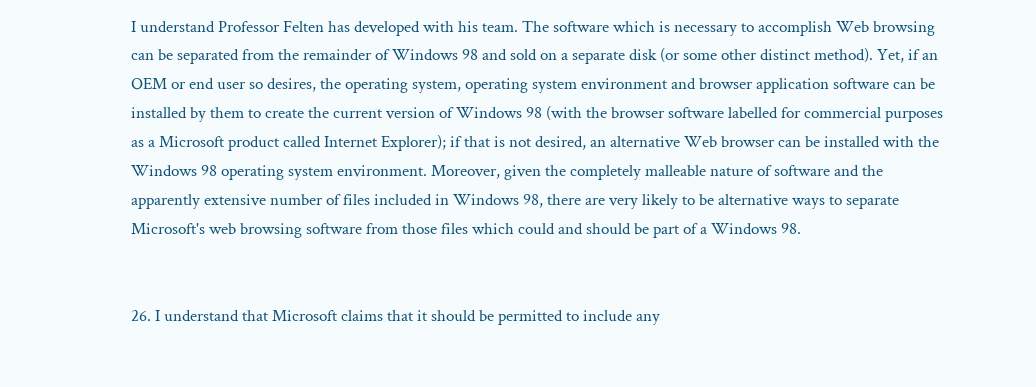I understand Professor Felten has developed with his team. The software which is necessary to accomplish Web browsing can be separated from the remainder of Windows 98 and sold on a separate disk (or some other distinct method). Yet, if an OEM or end user so desires, the operating system, operating system environment and browser application software can be installed by them to create the current version of Windows 98 (with the browser software labelled for commercial purposes as a Microsoft product called Internet Explorer); if that is not desired, an alternative Web browser can be installed with the Windows 98 operating system environment. Moreover, given the completely malleable nature of software and the apparently extensive number of files included in Windows 98, there are very likely to be alternative ways to separate Microsoft's web browsing software from those files which could and should be part of a Windows 98.


26. I understand that Microsoft claims that it should be permitted to include any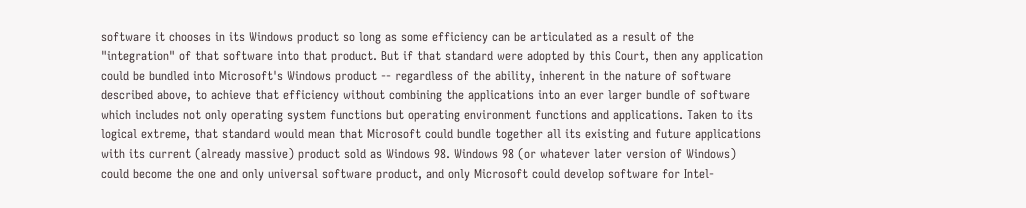software it chooses in its Windows product so long as some efficiency can be articulated as a result of the "integration" of that software into that product. But if that standard were adopted by this Court, then any application could be bundled into Microsoft's Windows product -- regardless of the ability, inherent in the nature of software described above, to achieve that efficiency without combining the applications into an ever larger bundle of software which includes not only operating system functions but operating environment functions and applications. Taken to its logical extreme, that standard would mean that Microsoft could bundle together all its existing and future applications with its current (already massive) product sold as Windows 98. Windows 98 (or whatever later version of Windows) could become the one and only universal software product, and only Microsoft could develop software for Intel-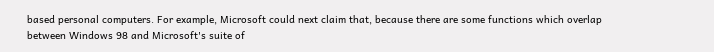based personal computers. For example, Microsoft could next claim that, because there are some functions which overlap between Windows 98 and Microsoft's suite of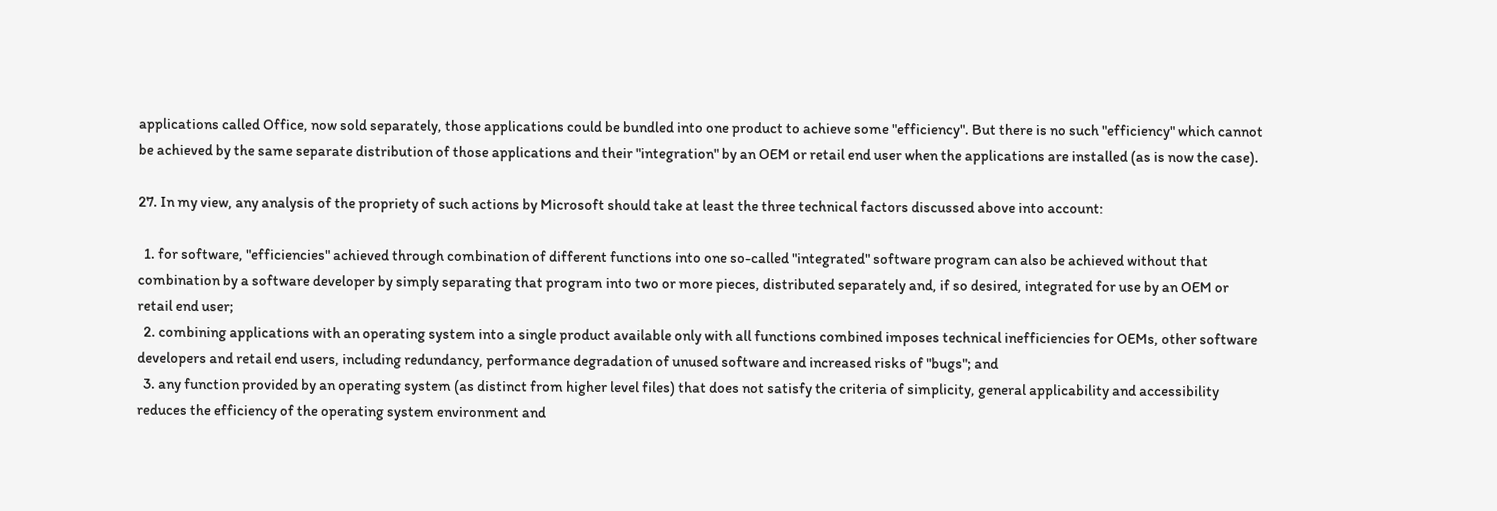applications called Office, now sold separately, those applications could be bundled into one product to achieve some "efficiency". But there is no such "efficiency" which cannot be achieved by the same separate distribution of those applications and their "integration" by an OEM or retail end user when the applications are installed (as is now the case).

27. In my view, any analysis of the propriety of such actions by Microsoft should take at least the three technical factors discussed above into account:

  1. for software, "efficiencies" achieved through combination of different functions into one so-called "integrated" software program can also be achieved without that combination by a software developer by simply separating that program into two or more pieces, distributed separately and, if so desired, integrated for use by an OEM or retail end user;
  2. combining applications with an operating system into a single product available only with all functions combined imposes technical inefficiencies for OEMs, other software developers and retail end users, including redundancy, performance degradation of unused software and increased risks of "bugs"; and
  3. any function provided by an operating system (as distinct from higher level files) that does not satisfy the criteria of simplicity, general applicability and accessibility reduces the efficiency of the operating system environment and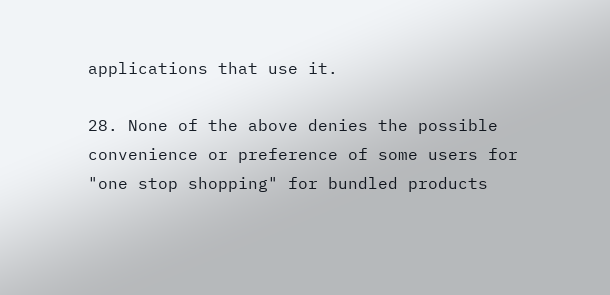applications that use it.

28. None of the above denies the possible convenience or preference of some users for "one stop shopping" for bundled products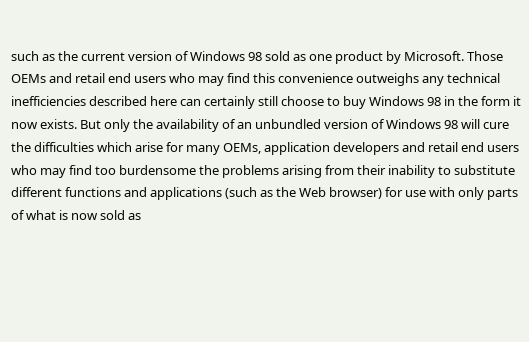such as the current version of Windows 98 sold as one product by Microsoft. Those OEMs and retail end users who may find this convenience outweighs any technical inefficiencies described here can certainly still choose to buy Windows 98 in the form it now exists. But only the availability of an unbundled version of Windows 98 will cure the difficulties which arise for many OEMs, application developers and retail end users who may find too burdensome the problems arising from their inability to substitute different functions and applications (such as the Web browser) for use with only parts of what is now sold as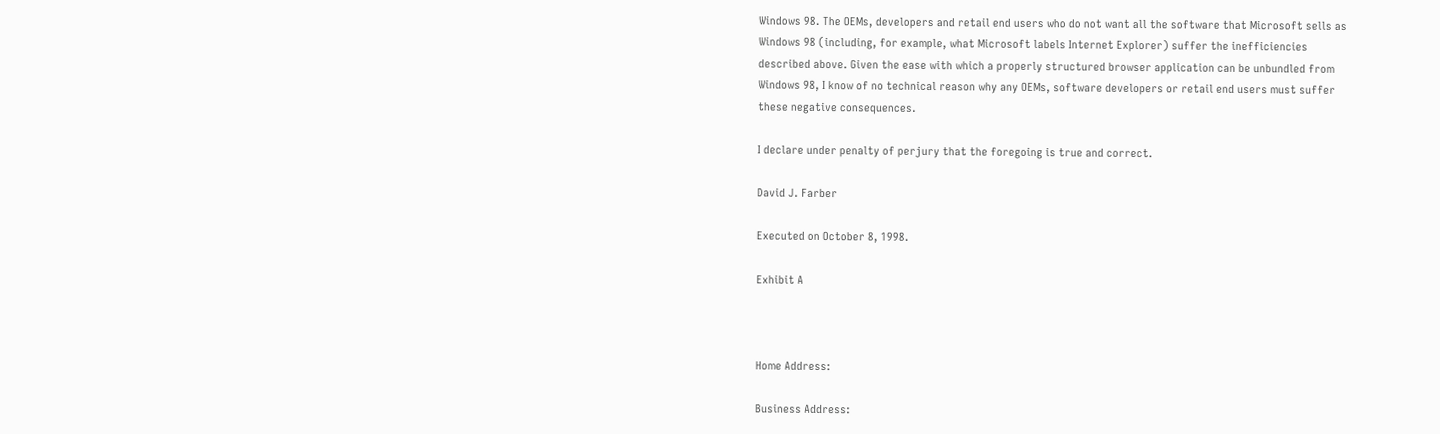Windows 98. The OEMs, developers and retail end users who do not want all the software that Microsoft sells as Windows 98 (including, for example, what Microsoft labels Internet Explorer) suffer the inefficiencies described above. Given the ease with which a properly structured browser application can be unbundled from Windows 98, I know of no technical reason why any OEMs, software developers or retail end users must suffer these negative consequences.

I declare under penalty of perjury that the foregoing is true and correct.

David J. Farber

Executed on October 8, 1998.

Exhibit A



Home Address:

Business Address: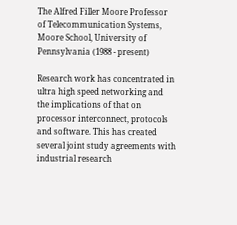The Alfred Filler Moore Professor of Telecommunication Systems, Moore School, University of Pennsylvania (1988 - present)

Research work has concentrated in ultra high speed networking and the implications of that on processor interconnect, protocols and software. This has created several joint study agreements with industrial research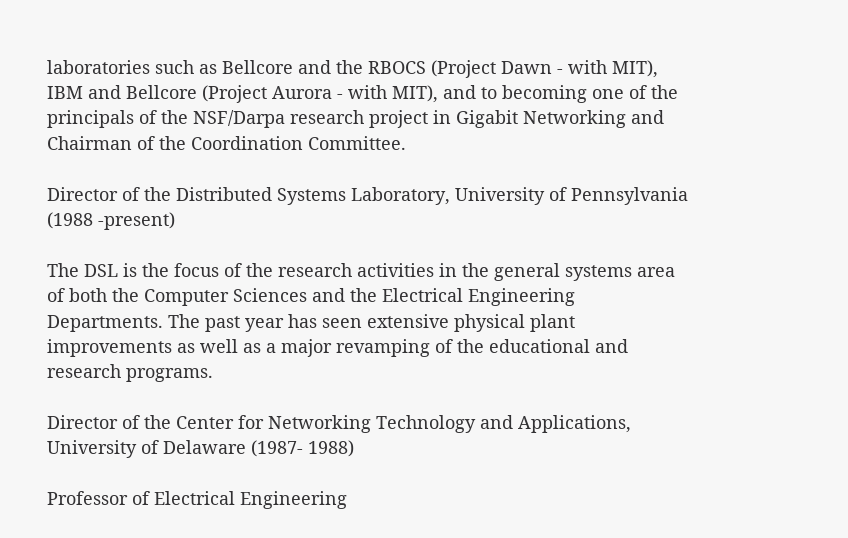laboratories such as Bellcore and the RBOCS (Project Dawn - with MIT), IBM and Bellcore (Project Aurora - with MIT), and to becoming one of the principals of the NSF/Darpa research project in Gigabit Networking and Chairman of the Coordination Committee.

Director of the Distributed Systems Laboratory, University of Pennsylvania (1988 -present)

The DSL is the focus of the research activities in the general systems area of both the Computer Sciences and the Electrical Engineering Departments. The past year has seen extensive physical plant improvements as well as a major revamping of the educational and research programs.

Director of the Center for Networking Technology and Applications, University of Delaware (1987- 1988)

Professor of Electrical Engineering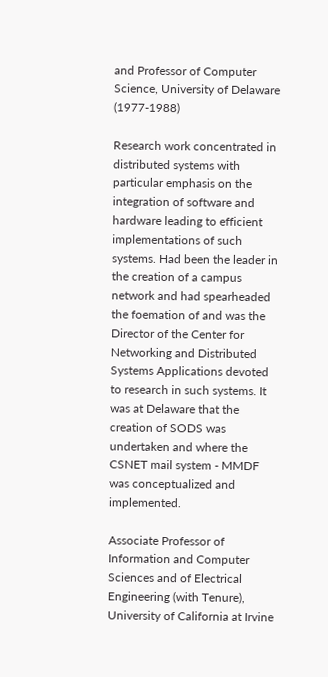and Professor of Computer Science, University of Delaware (1977-1988)

Research work concentrated in distributed systems with particular emphasis on the integration of software and hardware leading to efficient implementations of such systems. Had been the leader in the creation of a campus network and had spearheaded the foemation of and was the Director of the Center for Networking and Distributed Systems Applications devoted to research in such systems. It was at Delaware that the creation of SODS was undertaken and where the CSNET mail system - MMDF was conceptualized and implemented.

Associate Professor of Information and Computer Sciences and of Electrical Engineering (with Tenure), University of California at Irvine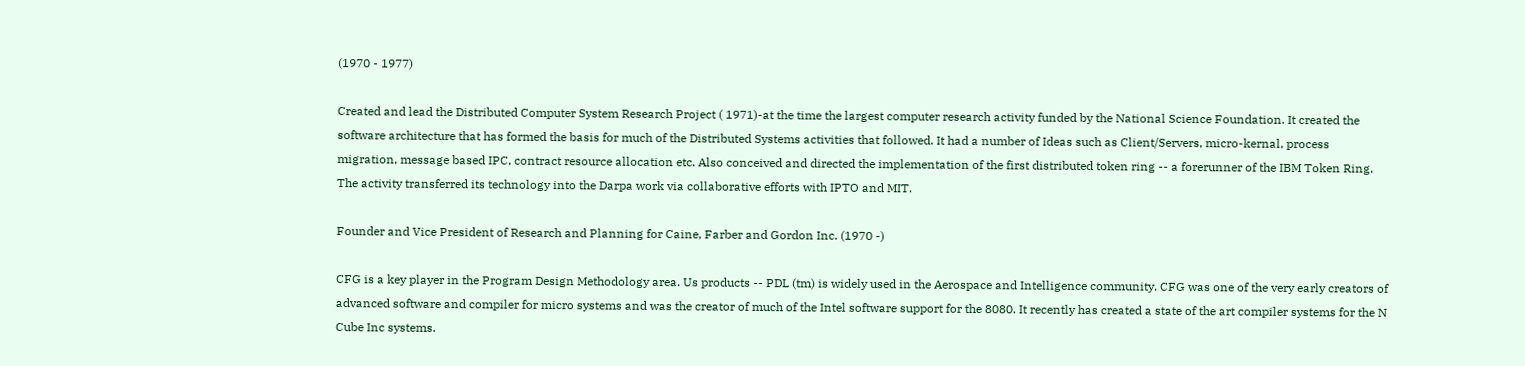(1970 - 1977)

Created and lead the Distributed Computer System Research Project ( 1971)-at the time the largest computer research activity funded by the National Science Foundation. It created the software architecture that has formed the basis for much of the Distributed Systems activities that followed. It had a number of Ideas such as Client/Servers, micro-kernal, process migration, message based IPC, contract resource allocation etc. Also conceived and directed the implementation of the first distributed token ring -- a forerunner of the IBM Token Ring. The activity transferred its technology into the Darpa work via collaborative efforts with IPTO and MIT.

Founder and Vice President of Research and Planning for Caine, Farber and Gordon Inc. (1970 -)

CFG is a key player in the Program Design Methodology area. Us products -- PDL (tm) is widely used in the Aerospace and Intelligence community. CFG was one of the very early creators of advanced software and compiler for micro systems and was the creator of much of the Intel software support for the 8080. It recently has created a state of the art compiler systems for the N Cube Inc systems.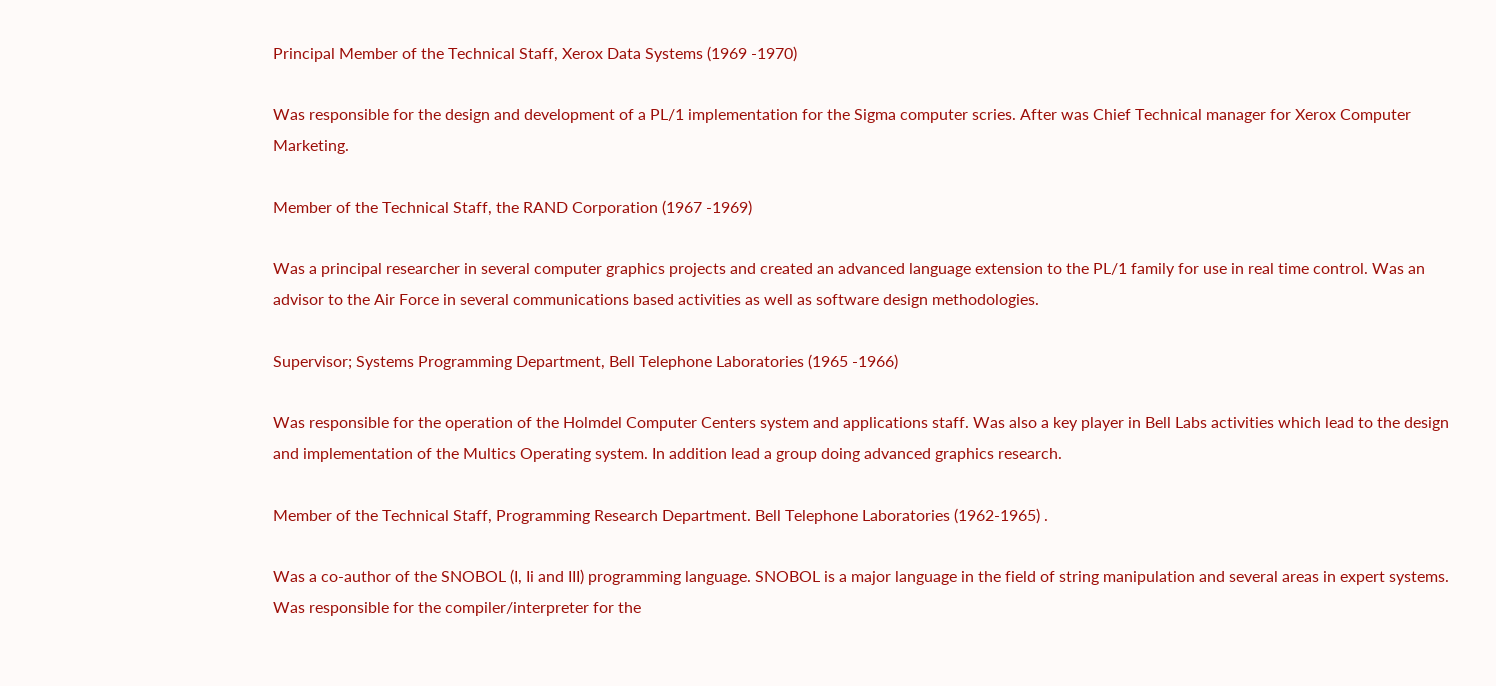Principal Member of the Technical Staff, Xerox Data Systems (1969 -1970)

Was responsible for the design and development of a PL/1 implementation for the Sigma computer scries. After was Chief Technical manager for Xerox Computer Marketing.

Member of the Technical Staff, the RAND Corporation (1967 -1969)

Was a principal researcher in several computer graphics projects and created an advanced language extension to the PL/1 family for use in real time control. Was an advisor to the Air Force in several communications based activities as well as software design methodologies.

Supervisor; Systems Programming Department, Bell Telephone Laboratories (1965 -1966)

Was responsible for the operation of the Holmdel Computer Centers system and applications staff. Was also a key player in Bell Labs activities which lead to the design and implementation of the Multics Operating system. In addition lead a group doing advanced graphics research.

Member of the Technical Staff, Programming Research Department. Bell Telephone Laboratories (1962-1965) .

Was a co-author of the SNOBOL (I, Ii and III) programming language. SNOBOL is a major language in the field of string manipulation and several areas in expert systems. Was responsible for the compiler/interpreter for the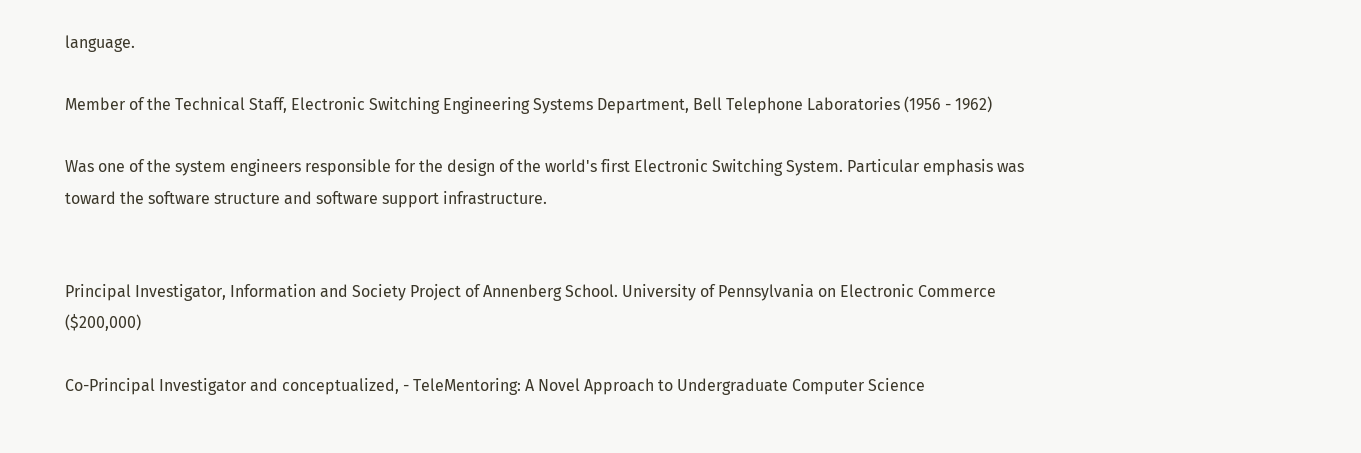language.

Member of the Technical Staff, Electronic Switching Engineering Systems Department, Bell Telephone Laboratories (1956 - 1962)

Was one of the system engineers responsible for the design of the world's first Electronic Switching System. Particular emphasis was toward the software structure and software support infrastructure.


Principal Investigator, Information and Society Project of Annenberg School. University of Pennsylvania on Electronic Commerce ($200,000)

Co-Principal Investigator and conceptualized, - TeleMentoring: A Novel Approach to Undergraduate Computer Science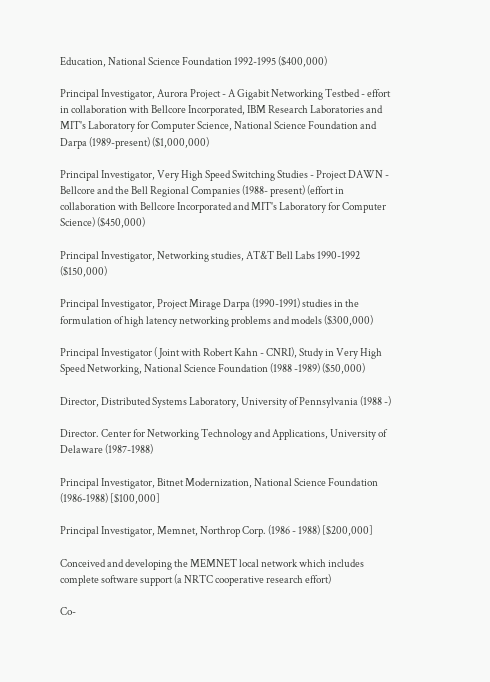Education, National Science Foundation 1992-1995 ($400,000)

Principal Investigator, Aurora Project - A Gigabit Networking Testbed - effort in collaboration with Bellcore Incorporated, IBM Research Laboratories and MIT's Laboratory for Computer Science, National Science Foundation and Darpa (1989-present) ($1,000,000)

Principal Investigator, Very High Speed Switching Studies - Project DAWN - Bellcore and the Bell Regional Companies (1988- present) (effort in collaboration with Bellcore Incorporated and MIT's Laboratory for Computer Science) ($450,000)

Principal Investigator, Networking studies, AT&T Bell Labs 1990-1992 ($150,000)

Principal Investigator, Project Mirage Darpa (1990-1991) studies in the formulation of high latency networking problems and models ($300,000)

Principal Investigator ( Joint with Robert Kahn - CNRI), Study in Very High Speed Networking, National Science Foundation (1988 -1989) ($50,000)

Director, Distributed Systems Laboratory, University of Pennsylvania (1988 -)

Director. Center for Networking Technology and Applications, University of Delaware (1987-1988)

Principal Investigator, Bitnet Modernization, National Science Foundation (1986-1988) [$100,000]

Principal Investigator, Memnet, Northrop Corp. (1986 - 1988) [$200,000]

Conceived and developing the MEMNET local network which includes complete software support (a NRTC cooperative research effort)

Co-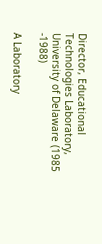Director, Educational Technologies Laboratory, University of Delaware (1985 -1988)

A Laboratory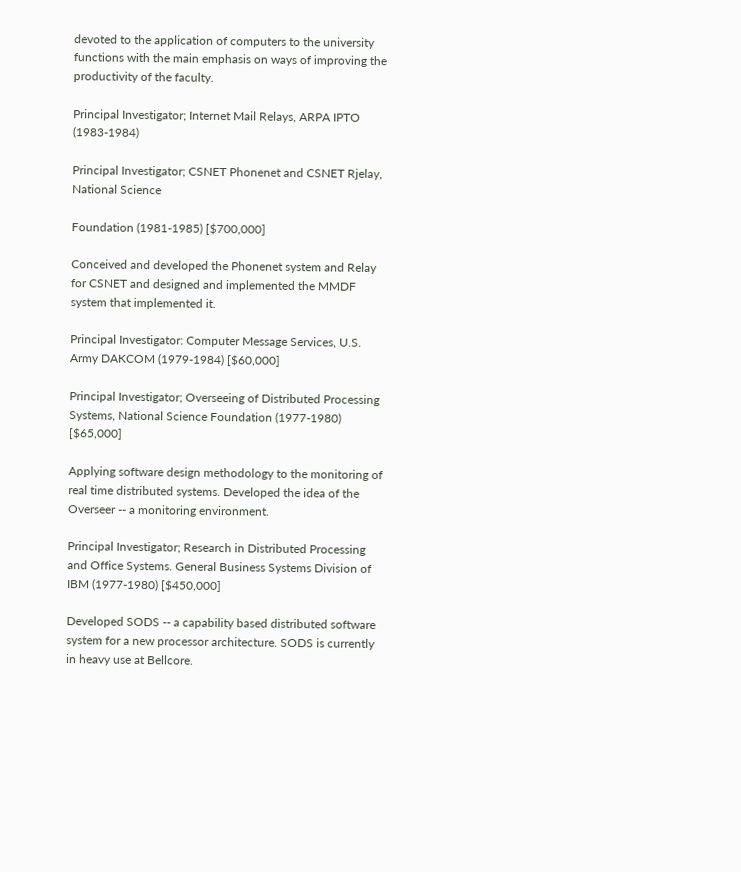devoted to the application of computers to the university functions with the main emphasis on ways of improving the productivity of the faculty.

Principal Investigator; Internet Mail Relays, ARPA IPTO (1983-1984)

Principal Investigator; CSNET Phonenet and CSNET Rjelay, National Science

Foundation (1981-1985) [$700,000]

Conceived and developed the Phonenet system and Relay for CSNET and designed and implemented the MMDF system that implemented it.

Principal Investigator: Computer Message Services, U.S. Army DAKCOM (1979-1984) [$60,000]

Principal Investigator; Overseeing of Distributed Processing Systems, National Science Foundation (1977-1980) [$65,000]

Applying software design methodology to the monitoring of real time distributed systems. Developed the idea of the Overseer -- a monitoring environment.

Principal Investigator; Research in Distributed Processing and Office Systems. General Business Systems Division of IBM (1977-1980) [$450,000]

Developed SODS -- a capability based distributed software system for a new processor architecture. SODS is currently in heavy use at Bellcore.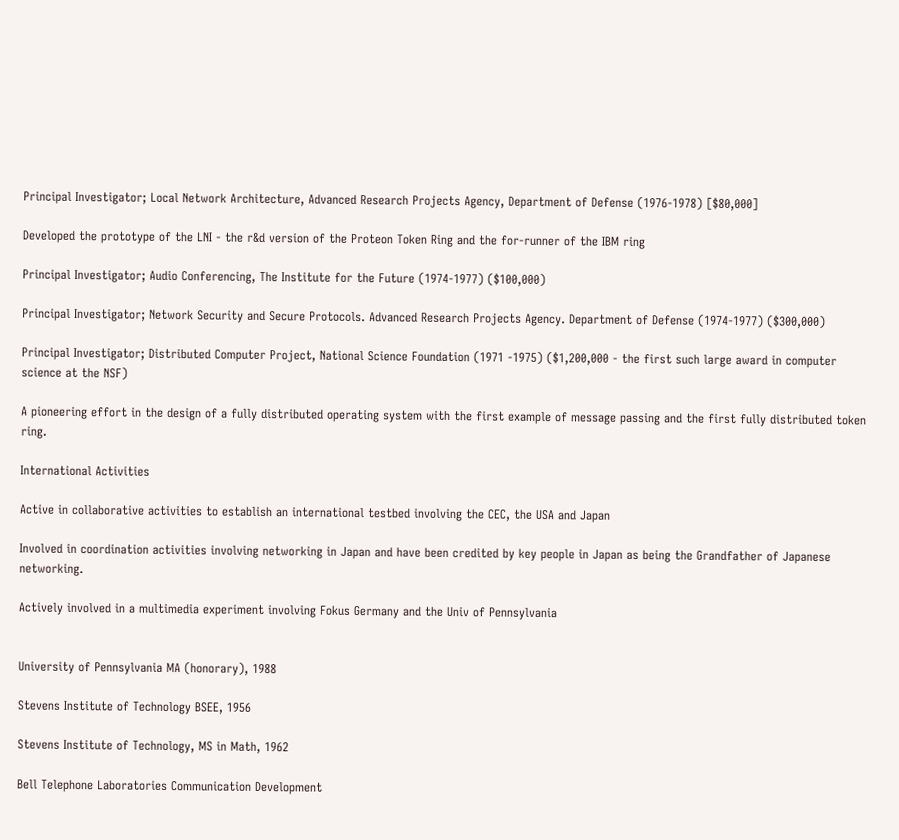Principal Investigator; Local Network Architecture, Advanced Research Projects Agency, Department of Defense (1976-1978) [$80,000]

Developed the prototype of the LNI - the r&d version of the Proteon Token Ring and the for-runner of the IBM ring

Principal Investigator; Audio Conferencing, The Institute for the Future (1974-1977) ($100,000)

Principal Investigator; Network Security and Secure Protocols. Advanced Research Projects Agency. Department of Defense (1974-1977) ($300,000)

Principal Investigator; Distributed Computer Project, National Science Foundation (1971 -1975) ($1,200,000 - the first such large award in computer science at the NSF)

A pioneering effort in the design of a fully distributed operating system with the first example of message passing and the first fully distributed token ring.

International Activities

Active in collaborative activities to establish an international testbed involving the CEC, the USA and Japan

Involved in coordination activities involving networking in Japan and have been credited by key people in Japan as being the Grandfather of Japanese networking.

Actively involved in a multimedia experiment involving Fokus Germany and the Univ of Pennsylvania


University of Pennsylvania MA (honorary), 1988

Stevens Institute of Technology BSEE, 1956

Stevens Institute of Technology, MS in Math, 1962

Bell Telephone Laboratories Communication Development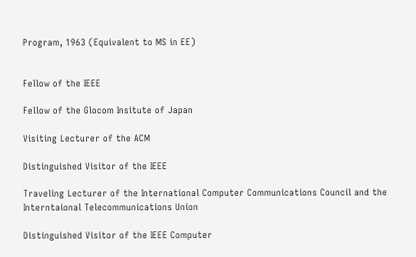Program, 1963 (Equivalent to MS in EE)


Fellow of the IEEE

Fellow of the Glocom Insitute of Japan

Visiting Lecturer of the ACM

Distinguished Visitor of the IEEE

Traveling Lecturer of the International Computer Communications Council and the Interntaional Telecommunications Union

Distinguished Visitor of the IEEE Computer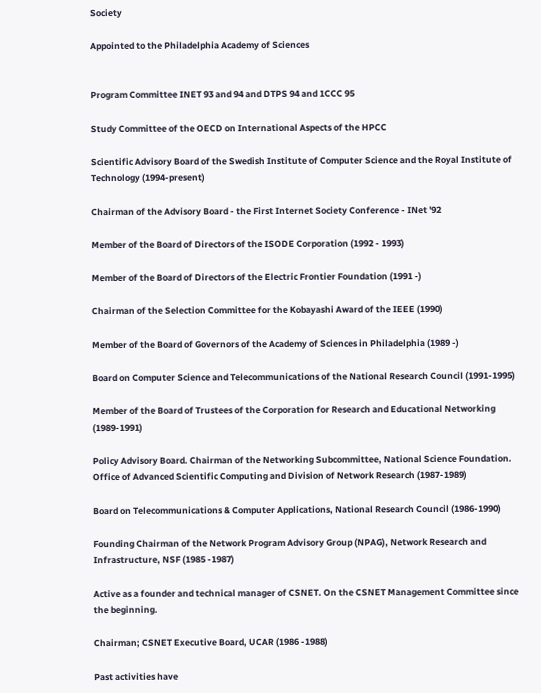Society

Appointed to the Philadelphia Academy of Sciences


Program Committee INET 93 and 94 and DTPS 94 and 1CCC 95

Study Committee of the OECD on International Aspects of the HPCC

Scientific Advisory Board of the Swedish Institute of Computer Science and the Royal Institute of Technology (1994-present)

Chairman of the Advisory Board - the First Internet Society Conference - INet '92

Member of the Board of Directors of the ISODE Corporation (1992 - 1993)

Member of the Board of Directors of the Electric Frontier Foundation (1991 -)

Chairman of the Selection Committee for the Kobayashi Award of the IEEE (1990)

Member of the Board of Governors of the Academy of Sciences in Philadelphia (1989 -)

Board on Computer Science and Telecommunications of the National Research Council (1991-1995)

Member of the Board of Trustees of the Corporation for Research and Educational Networking (1989-1991)

Policy Advisory Board. Chairman of the Networking Subcommittee, National Science Foundation. Office of Advanced Scientific Computing and Division of Network Research (1987-1989)

Board on Telecommunications & Computer Applications, National Research Council (1986-1990)

Founding Chairman of the Network Program Advisory Group (NPAG), Network Research and Infrastructure, NSF (1985 -1987)

Active as a founder and technical manager of CSNET. On the CSNET Management Committee since the beginning.

Chairman; CSNET Executive Board, UCAR (1986 -1988)

Past activities have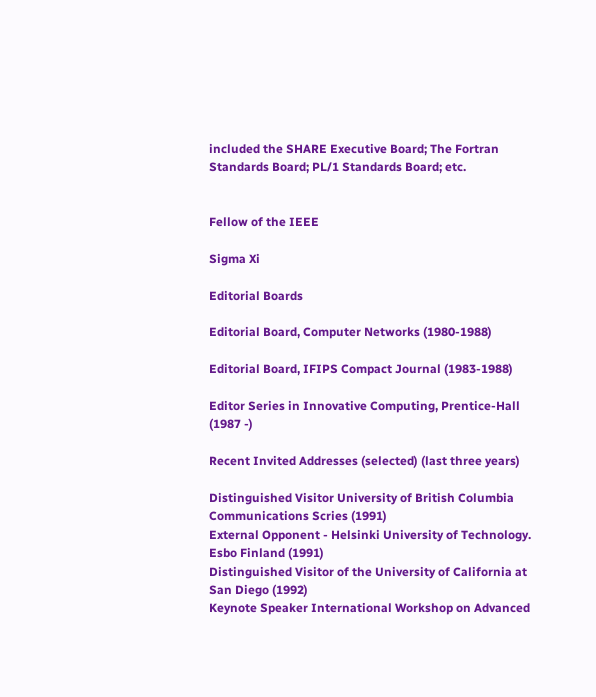included the SHARE Executive Board; The Fortran Standards Board; PL/1 Standards Board; etc.


Fellow of the IEEE

Sigma Xi

Editorial Boards

Editorial Board, Computer Networks (1980-1988)

Editorial Board, IFIPS Compact Journal (1983-1988)

Editor Series in Innovative Computing, Prentice-Hall (1987 -)

Recent Invited Addresses (selected) (last three years)

Distinguished Visitor University of British Columbia Communications Scries (1991)
External Opponent - Helsinki University of Technology. Esbo Finland (1991)
Distinguished Visitor of the University of California at San Diego (1992)
Keynote Speaker International Workshop on Advanced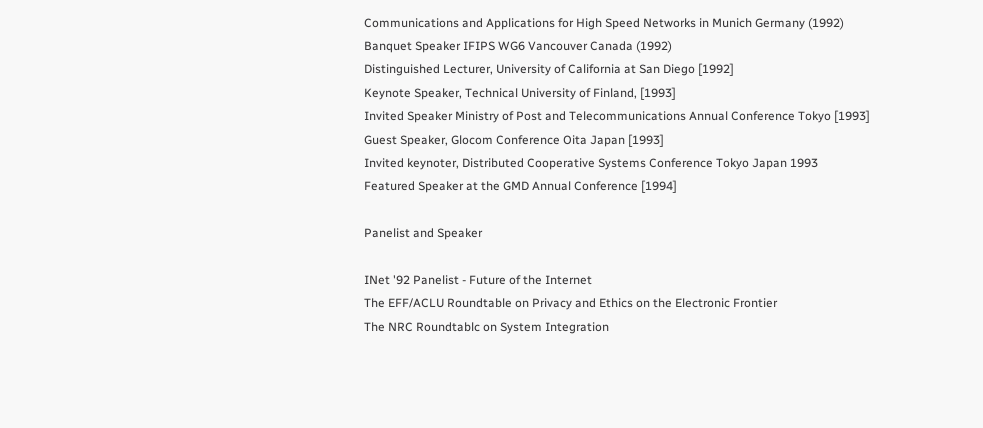Communications and Applications for High Speed Networks in Munich Germany (1992)
Banquet Speaker IFIPS WG6 Vancouver Canada (1992)
Distinguished Lecturer, University of California at San Diego [1992]
Keynote Speaker, Technical University of Finland, [1993]
Invited Speaker Ministry of Post and Telecommunications Annual Conference Tokyo [1993]
Guest Speaker, Glocom Conference Oita Japan [1993]
Invited keynoter, Distributed Cooperative Systems Conference Tokyo Japan 1993
Featured Speaker at the GMD Annual Conference [1994]

Panelist and Speaker

INet '92 Panelist - Future of the Internet
The EFF/ACLU Roundtable on Privacy and Ethics on the Electronic Frontier
The NRC Roundtablc on System Integration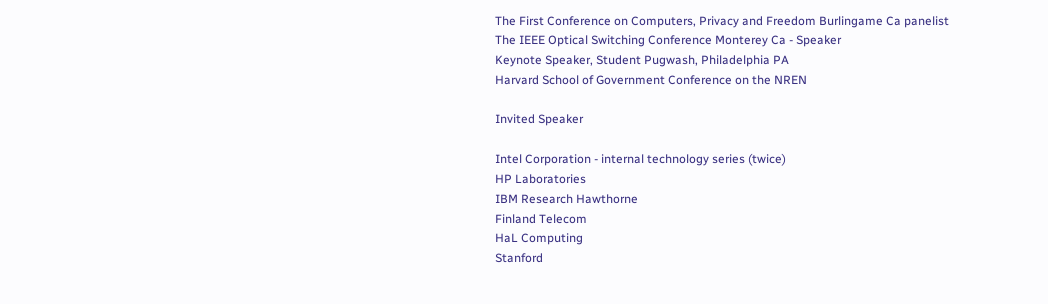The First Conference on Computers, Privacy and Freedom Burlingame Ca panelist
The IEEE Optical Switching Conference Monterey Ca - Speaker
Keynote Speaker, Student Pugwash, Philadelphia PA
Harvard School of Government Conference on the NREN

Invited Speaker

Intel Corporation - internal technology series (twice)
HP Laboratories
IBM Research Hawthorne
Finland Telecom
HaL Computing
Stanford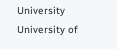University
University of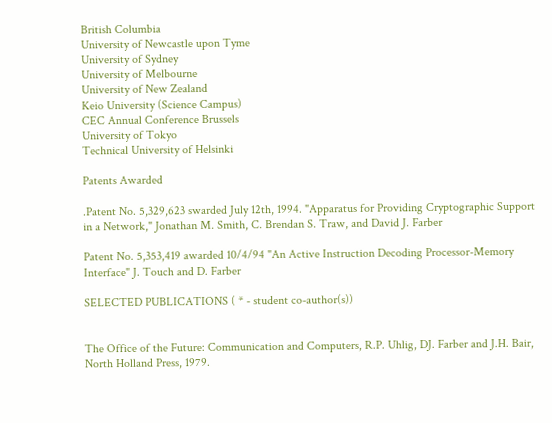British Columbia
University of Newcastle upon Tyme
University of Sydney
University of Melbourne
University of New Zealand
Keio University (Science Campus)
CEC Annual Conference Brussels
University of Tokyo
Technical University of Helsinki

Patents Awarded

.Patent No. 5,329,623 swarded July 12th, 1994. "Apparatus for Providing Cryptographic Support in a Network," Jonathan M. Smith, C. Brendan S. Traw, and David J. Farber

Patent No. 5,353,419 awarded 10/4/94 "An Active Instruction Decoding Processor-Memory Interface" J. Touch and D. Farber

SELECTED PUBLICATIONS ( * - student co-author(s))


The Office of the Future: Communication and Computers, R.P. Uhlig, DJ. Farber and J.H. Bair, North Holland Press, 1979.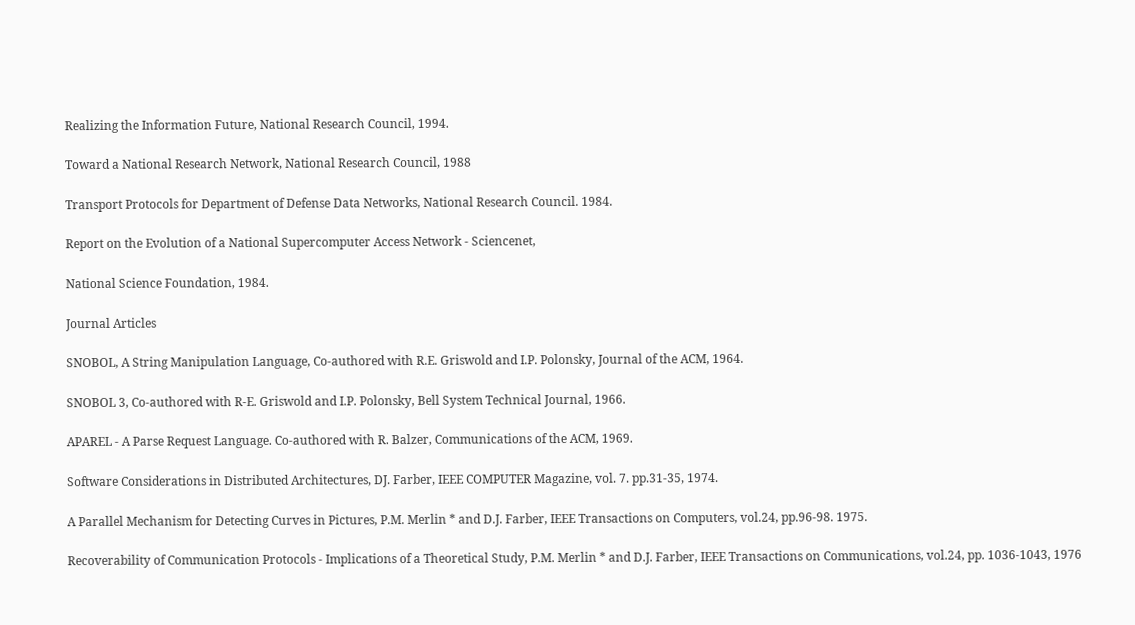Realizing the Information Future, National Research Council, 1994.

Toward a National Research Network, National Research Council, 1988

Transport Protocols for Department of Defense Data Networks, National Research Council. 1984.

Report on the Evolution of a National Supercomputer Access Network - Sciencenet,

National Science Foundation, 1984.

Journal Articles

SNOBOL, A String Manipulation Language, Co-authored with R.E. Griswold and I.P. Polonsky, Journal of the ACM, 1964.

SNOBOL 3, Co-authored with R-E. Griswold and I.P. Polonsky, Bell System Technical Journal, 1966.

APAREL - A Parse Request Language. Co-authored with R. Balzer, Communications of the ACM, 1969.

Software Considerations in Distributed Architectures, DJ. Farber, IEEE COMPUTER Magazine, vol. 7. pp.31-35, 1974.

A Parallel Mechanism for Detecting Curves in Pictures, P.M. Merlin * and D.J. Farber, IEEE Transactions on Computers, vol.24, pp.96-98. 1975.

Recoverability of Communication Protocols - Implications of a Theoretical Study, P.M. Merlin * and D.J. Farber, IEEE Transactions on Communications, vol.24, pp. 1036-1043, 1976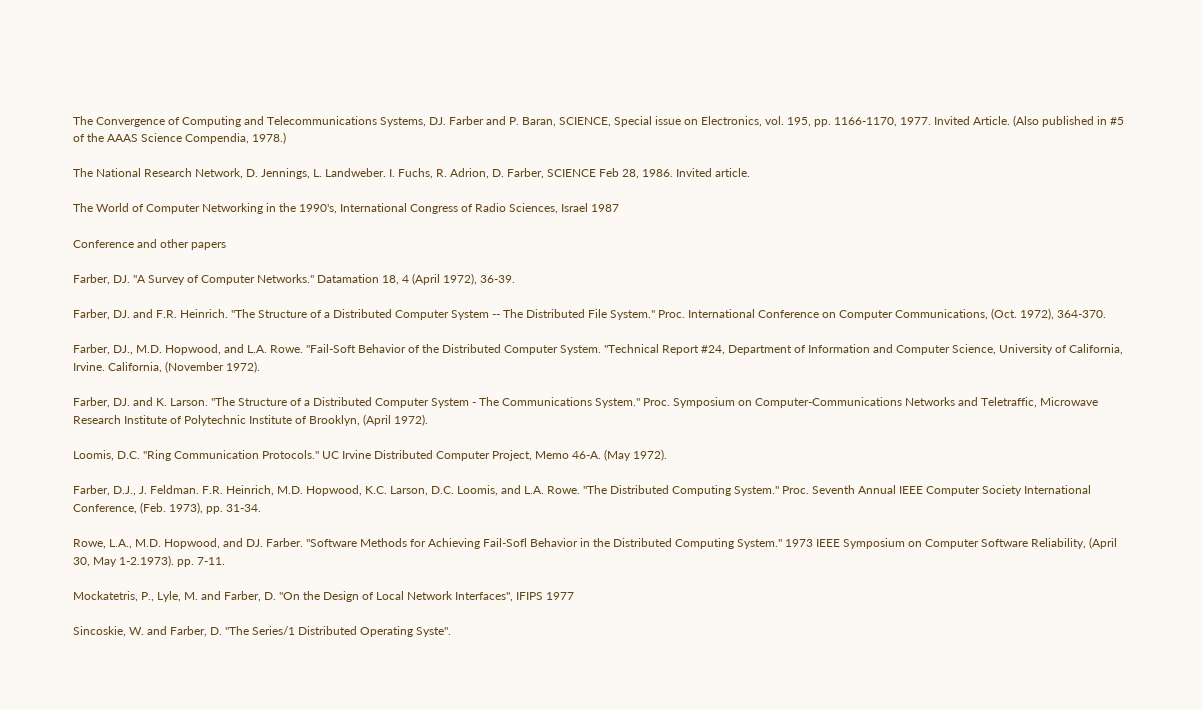The Convergence of Computing and Telecommunications Systems, DJ. Farber and P. Baran, SCIENCE, Special issue on Electronics, vol. 195, pp. 1166-1170, 1977. Invited Article. (Also published in #5 of the AAAS Science Compendia, 1978.)

The National Research Network, D. Jennings, L. Landweber. I. Fuchs, R. Adrion, D. Farber, SCIENCE Feb 28, 1986. Invited article.

The World of Computer Networking in the 1990's, International Congress of Radio Sciences, Israel 1987

Conference and other papers

Farber, DJ. "A Survey of Computer Networks." Datamation 18, 4 (April 1972), 36-39.

Farber, DJ. and F.R. Heinrich. "The Structure of a Distributed Computer System -- The Distributed File System." Proc. International Conference on Computer Communications, (Oct. 1972), 364-370.

Farber, DJ., M.D. Hopwood, and L.A. Rowe. "Fail-Soft Behavior of the Distributed Computer System. "Technical Report #24, Department of Information and Computer Science, University of California, Irvine. California, (November 1972).

Farber, DJ. and K. Larson. "The Structure of a Distributed Computer System - The Communications System." Proc. Symposium on Computer-Communications Networks and Teletraffic, Microwave Research Institute of Polytechnic Institute of Brooklyn, (April 1972).

Loomis, D.C. "Ring Communication Protocols." UC Irvine Distributed Computer Project, Memo 46-A. (May 1972).

Farber, D.J., J. Feldman. F.R. Heinrich, M.D. Hopwood, K.C. Larson, D.C. Loomis, and L.A. Rowe. "The Distributed Computing System." Proc. Seventh Annual IEEE Computer Society International Conference, (Feb. 1973), pp. 31-34.

Rowe, L.A., M.D. Hopwood, and DJ. Farber. "Software Methods for Achieving Fail-Sofl Behavior in the Distributed Computing System." 1973 IEEE Symposium on Computer Software Reliability, (April 30, May 1-2.1973). pp. 7-11.

Mockatetris, P., Lyle, M. and Farber, D. "On the Design of Local Network Interfaces", IFIPS 1977

Sincoskie, W. and Farber, D. "The Series/1 Distributed Operating Syste".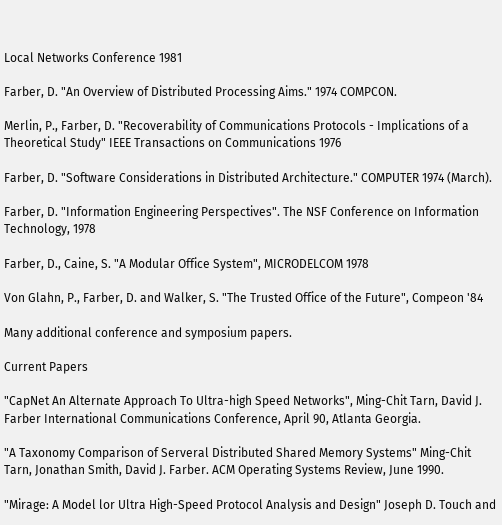Local Networks Conference 1981

Farber, D. "An Overview of Distributed Processing Aims." 1974 COMPCON.

Merlin, P., Farber, D. "Recoverability of Communications Protocols - Implications of a Theoretical Study" IEEE Transactions on Communications 1976

Farber, D. "Software Considerations in Distributed Architecture." COMPUTER 1974 (March).

Farber, D. "Information Engineering Perspectives". The NSF Conference on Information Technology, 1978

Farber, D., Caine, S. "A Modular Office System", MICRODELCOM 1978

Von Glahn, P., Farber, D. and Walker, S. "The Trusted Office of the Future", Compeon '84

Many additional conference and symposium papers.

Current Papers

"CapNet An Alternate Approach To Ultra-high Speed Networks", Ming-Chit Tarn, David J. Farber International Communications Conference, April 90, Atlanta Georgia.

"A Taxonomy Comparison of Serveral Distributed Shared Memory Systems" Ming-Chit Tarn, Jonathan Smith, David J. Farber. ACM Operating Systems Review, June 1990.

"Mirage: A Model lor Ultra High-Speed Protocol Analysis and Design" Joseph D. Touch and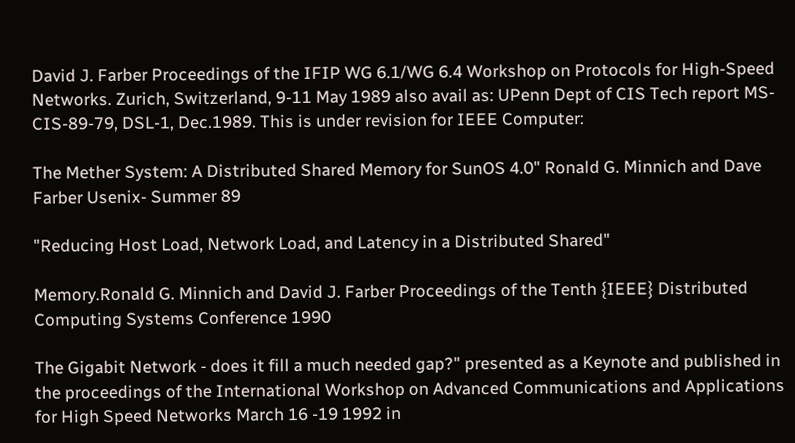David J. Farber Proceedings of the IFIP WG 6.1/WG 6.4 Workshop on Protocols for High-Speed Networks. Zurich, Switzerland, 9-11 May 1989 also avail as: UPenn Dept of CIS Tech report MS-CIS-89-79, DSL-1, Dec.1989. This is under revision for IEEE Computer:

The Mether System: A Distributed Shared Memory for SunOS 4.0" Ronald G. Minnich and Dave Farber Usenix- Summer 89

"Reducing Host Load, Network Load, and Latency in a Distributed Shared"

Memory.Ronald G. Minnich and David J. Farber Proceedings of the Tenth {IEEE} Distributed Computing Systems Conference 1990

The Gigabit Network - does it fill a much needed gap?" presented as a Keynote and published in the proceedings of the International Workshop on Advanced Communications and Applications for High Speed Networks March 16 -19 1992 in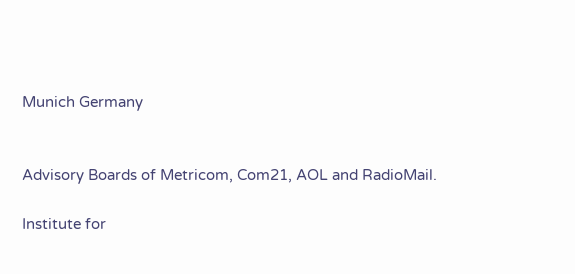Munich Germany


Advisory Boards of Metricom, Com21, AOL and RadioMail.

Institute for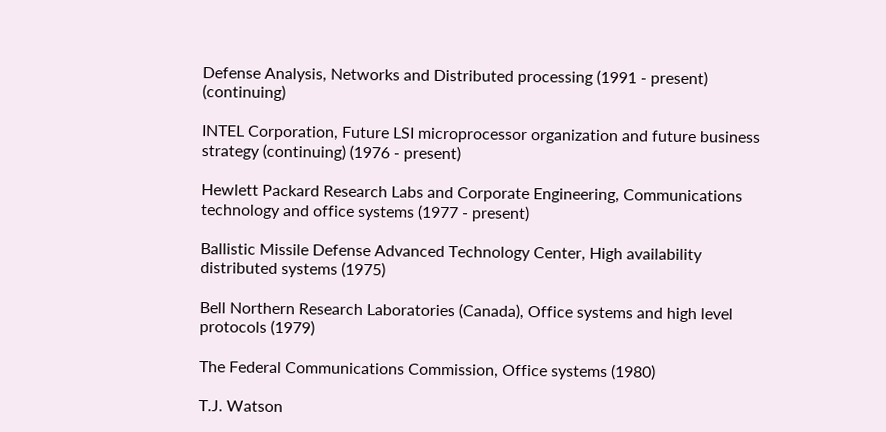Defense Analysis, Networks and Distributed processing (1991 - present) (continuing)

INTEL Corporation, Future LSI microprocessor organization and future business strategy (continuing) (1976 - present)

Hewlett Packard Research Labs and Corporate Engineering, Communications technology and office systems (1977 - present)

Ballistic Missile Defense Advanced Technology Center, High availability distributed systems (1975)

Bell Northern Research Laboratories (Canada), Office systems and high level protocols (1979)

The Federal Communications Commission, Office systems (1980)

T.J. Watson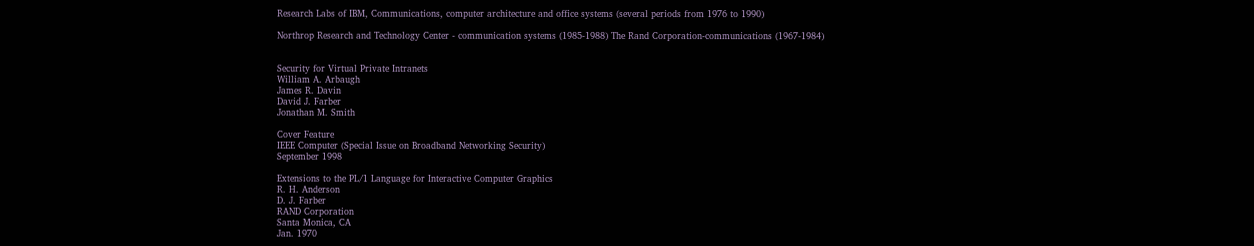Research Labs of IBM, Communications, computer architecture and office systems (several periods from 1976 to 1990)

Northrop Research and Technology Center - communication systems (1985-1988) The Rand Corporation-communications (1967-1984)


Security for Virtual Private Intranets
William A. Arbaugh
James R. Davin
David J. Farber
Jonathan M. Smith

Cover Feature
IEEE Computer (Special Issue on Broadband Networking Security)
September 1998

Extensions to the PL/1 Language for Interactive Computer Graphics
R. H. Anderson
D. J. Farber
RAND Corporation
Santa Monica, CA
Jan. 1970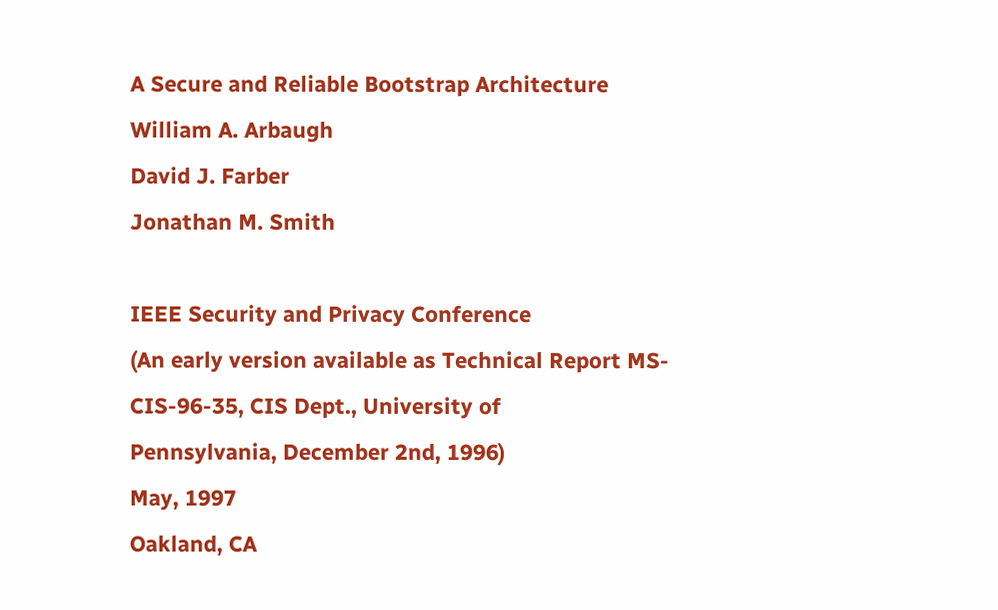A Secure and Reliable Bootstrap Architecture
William A. Arbaugh
David J. Farber
Jonathan M. Smith

IEEE Security and Privacy Conference
(An early version available as Technical Report MS-CIS-96-35, CIS Dept., University of
Pennsylvania, December 2nd, 1996)
May, 1997
Oakland, CA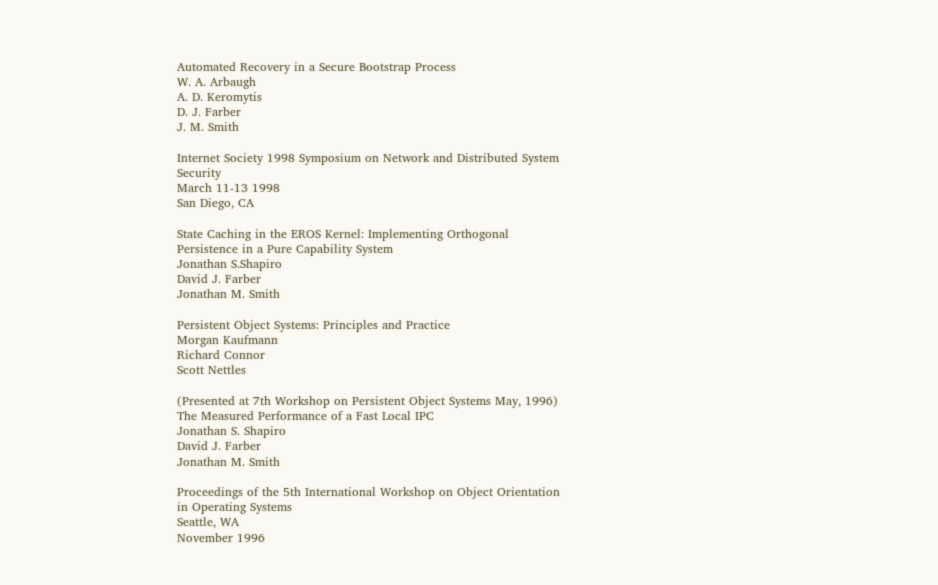Automated Recovery in a Secure Bootstrap Process
W. A. Arbaugh
A. D. Keromytis
D. J. Farber
J. M. Smith

Internet Society 1998 Symposium on Network and Distributed System Security
March 11-13 1998
San Diego, CA

State Caching in the EROS Kernel: Implementing Orthogonal Persistence in a Pure Capability System
Jonathan S.Shapiro
David J. Farber
Jonathan M. Smith

Persistent Object Systems: Principles and Practice
Morgan Kaufmann
Richard Connor
Scott Nettles

(Presented at 7th Workshop on Persistent Object Systems May, 1996)
The Measured Performance of a Fast Local IPC
Jonathan S. Shapiro
David J. Farber
Jonathan M. Smith

Proceedings of the 5th International Workshop on Object Orientation in Operating Systems
Seattle, WA
November 1996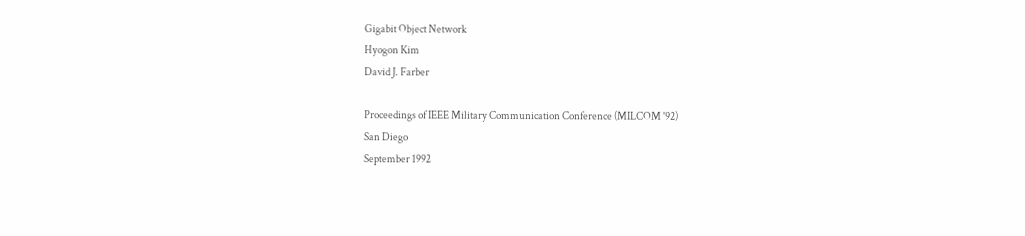Gigabit Object Network
Hyogon Kim
David J. Farber

Proceedings of IEEE Military Communication Conference (MILCOM '92)
San Diego
September 1992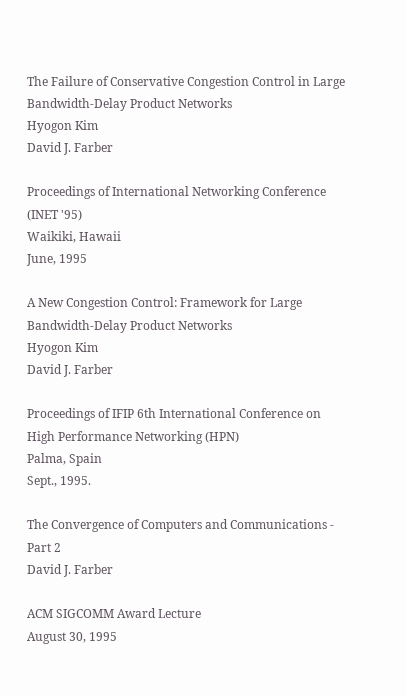The Failure of Conservative Congestion Control in Large Bandwidth-Delay Product Networks
Hyogon Kim
David J. Farber

Proceedings of International Networking Conference (INET '95)
Waikiki, Hawaii
June, 1995

A New Congestion Control: Framework for Large Bandwidth-Delay Product Networks
Hyogon Kim
David J. Farber

Proceedings of IFIP 6th International Conference on High Performance Networking (HPN)
Palma, Spain
Sept., 1995.

The Convergence of Computers and Communications - Part 2
David J. Farber

ACM SIGCOMM Award Lecture
August 30, 1995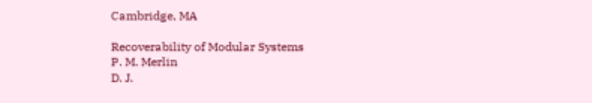Cambridge, MA

Recoverability of Modular Systems
P. M. Merlin
D. J.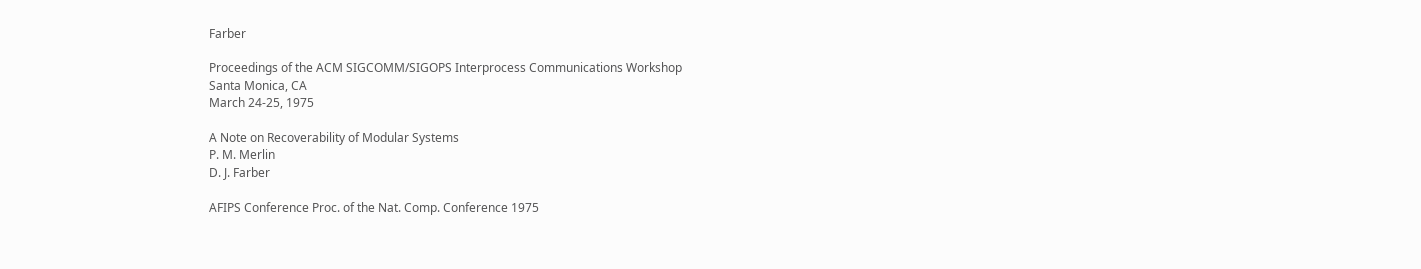Farber

Proceedings of the ACM SIGCOMM/SIGOPS Interprocess Communications Workshop
Santa Monica, CA
March 24-25, 1975

A Note on Recoverability of Modular Systems
P. M. Merlin
D. J. Farber

AFIPS Conference Proc. of the Nat. Comp. Conference 1975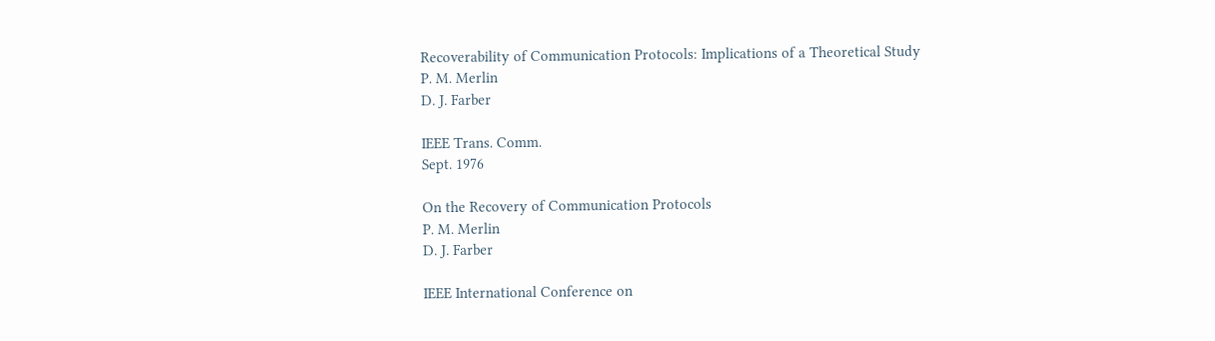Recoverability of Communication Protocols: Implications of a Theoretical Study
P. M. Merlin
D. J. Farber

IEEE Trans. Comm.
Sept. 1976

On the Recovery of Communication Protocols
P. M. Merlin
D. J. Farber

IEEE International Conference on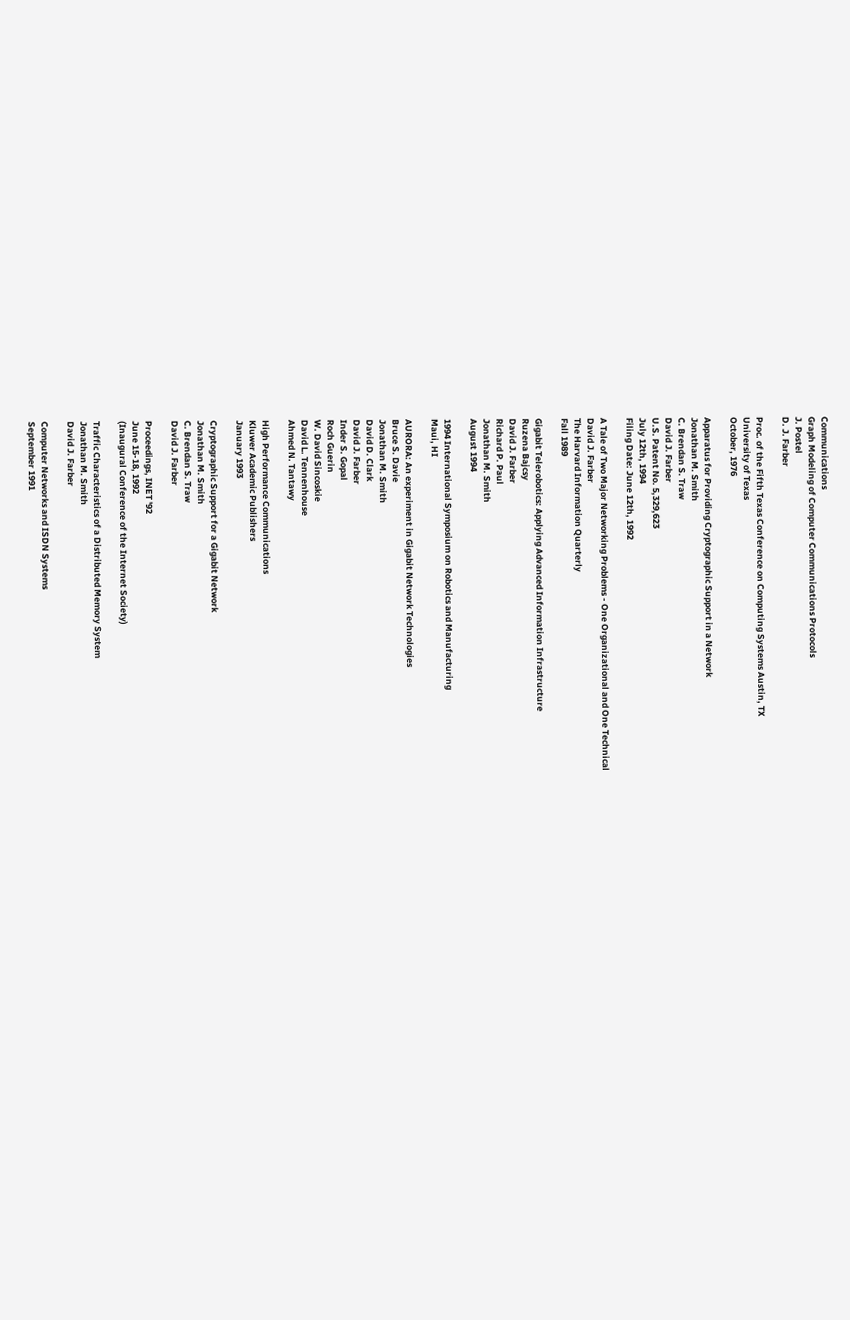Communications
Graph Modeling of Computer Communications Protocols
J. Postel
D. J. Farber

Proc. of the Fifth Texas Conference on Computing Systems Austin, TX
University of Texas
October, 1976

Apparatus for Providing Cryptographic Support in a Network
Jonathan M. Smith
C. Brendan S. Traw
David J. Farber
U.S. Patent No. 5,329,623
July 12th, 1994
Filing Date: June 12th, 1992

A Tale of Two Major Networking Problems - One Organizational and One Technical
David J. Farber
The Harvard Information Quarterly
Fall 1989

Gigabit Telerobotics: Applying Advanced Information Infrastructure
Ruzena Bajcsy
David J. Farber
Richard P. Paul
Jonathan M. Smith
August 1994

1994 International Symposium on Robotics and Manufacturing
Maui, HI

AURORA: An experiment in Gigabit Network Technologies
Bruce S. Davie
Jonathan M. Smith
David D. Clark
David J. Farber
Inder S. Gopal
Roch Guerin
W. David Sincoskie
David L. Tennenhouse
Ahmed N. Tantawy

High Performance Communications
Kluwer Academic Publishers
January 1993

Cryptographic Support for a Gigabit Network
Jonathan M. Smith
C. Brendan S. Traw
David J. Farber

Proceedings, INET '92
June 15-18, 1992
(Inaugural Conference of the Internet Society)

Traffic Characteristics of a Distributed Memory System
Jonathan M. Smith
David J. Farber

Computer Networks and ISDN Systems
September 1991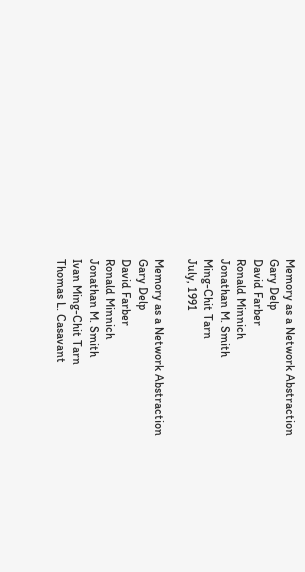Memory as a Network Abstraction
Gary Delp
David Farber
Ronald Minnich
Jonathan M. Smith
Ming-Chit Tarn
July, 1991

Memory as a Network Abstraction
Gary Delp
David Farber
Ronald Minnich
Jonathan M. Smith
Ivan Ming-Chit Tarn
Thomas L. Casavant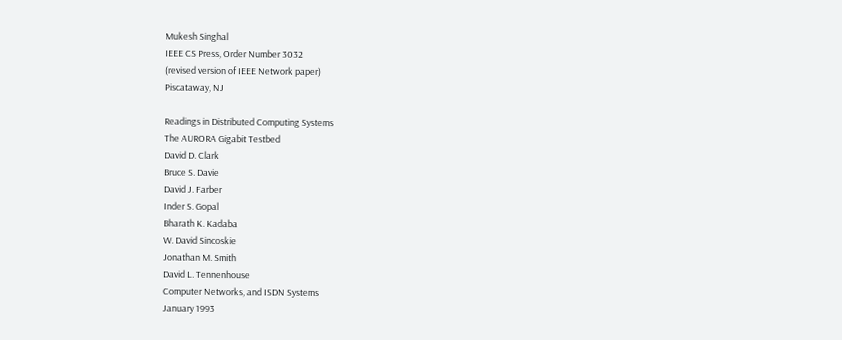Mukesh Singhal
IEEE CS Press, Order Number 3032
(revised version of IEEE Network paper)
Piscataway, NJ

Readings in Distributed Computing Systems
The AURORA Gigabit Testbed
David D. Clark
Bruce S. Davie
David J. Farber
Inder S. Gopal
Bharath K. Kadaba
W. David Sincoskie
Jonathan M. Smith
David L. Tennenhouse
Computer Networks, and ISDN Systems
January 1993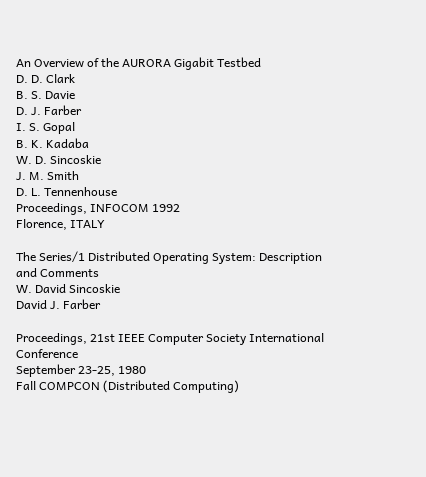An Overview of the AURORA Gigabit Testbed
D. D. Clark
B. S. Davie
D. J. Farber
I. S. Gopal
B. K. Kadaba
W. D. Sincoskie
J. M. Smith
D. L. Tennenhouse
Proceedings, INFOCOM 1992
Florence, ITALY

The Series/1 Distributed Operating System: Description and Comments
W. David Sincoskie
David J. Farber

Proceedings, 21st IEEE Computer Society International Conference
September 23-25, 1980
Fall COMPCON (Distributed Computing)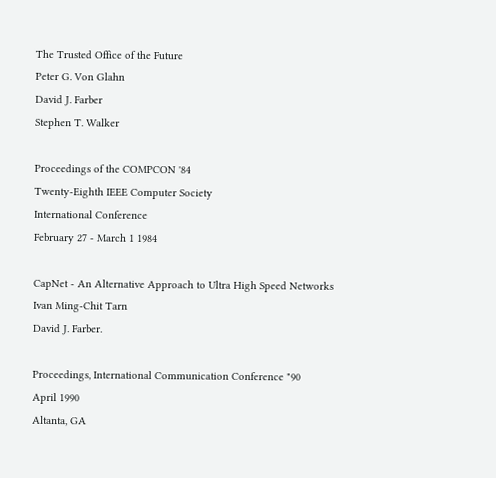The Trusted Office of the Future
Peter G. Von Glahn
David J. Farber
Stephen T. Walker

Proceedings of the COMPCON '84
Twenty-Eighth IEEE Computer Society
International Conference
February 27 - March 1 1984

CapNet - An Alternative Approach to Ultra High Speed Networks
Ivan Ming-Chit Tarn
David J. Farber.

Proceedings, International Communication Conference "90
April 1990
Altanta, GA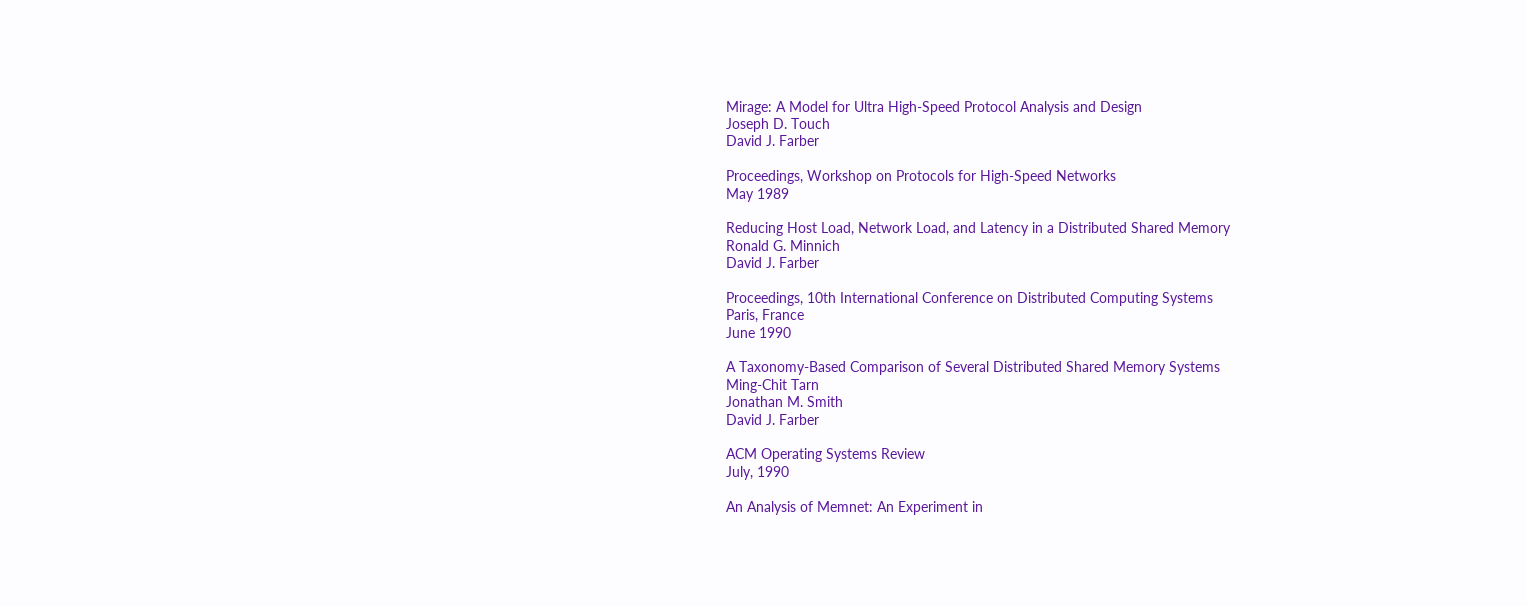Mirage: A Model for Ultra High-Speed Protocol Analysis and Design
Joseph D. Touch
David J. Farber

Proceedings, Workshop on Protocols for High-Speed Networks
May 1989

Reducing Host Load, Network Load, and Latency in a Distributed Shared Memory
Ronald G. Minnich
David J. Farber

Proceedings, 10th International Conference on Distributed Computing Systems
Paris, France
June 1990

A Taxonomy-Based Comparison of Several Distributed Shared Memory Systems
Ming-Chit Tarn
Jonathan M. Smith
David J. Farber

ACM Operating Systems Review
July, 1990

An Analysis of Memnet: An Experiment in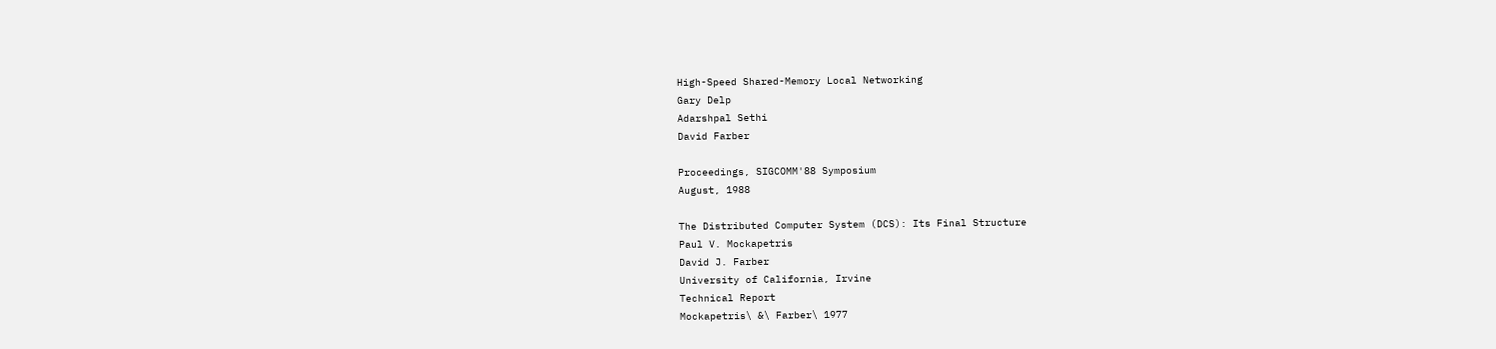High-Speed Shared-Memory Local Networking
Gary Delp
Adarshpal Sethi
David Farber

Proceedings, SIGCOMM'88 Symposium
August, 1988

The Distributed Computer System (DCS): Its Final Structure
Paul V. Mockapetris
David J. Farber
University of California, Irvine
Technical Report
Mockapetris\ &\ Farber\ 1977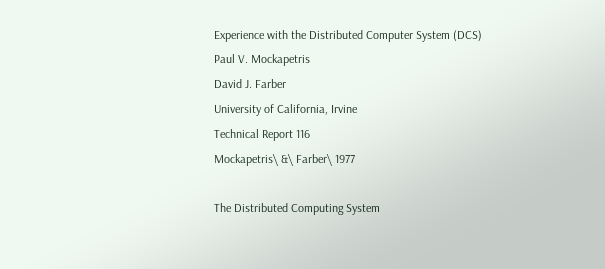Experience with the Distributed Computer System (DCS)
Paul V. Mockapetris
David J. Farber
University of California, Irvine
Technical Report 116
Mockapetris\ &\ Farber\ 1977

The Distributed Computing System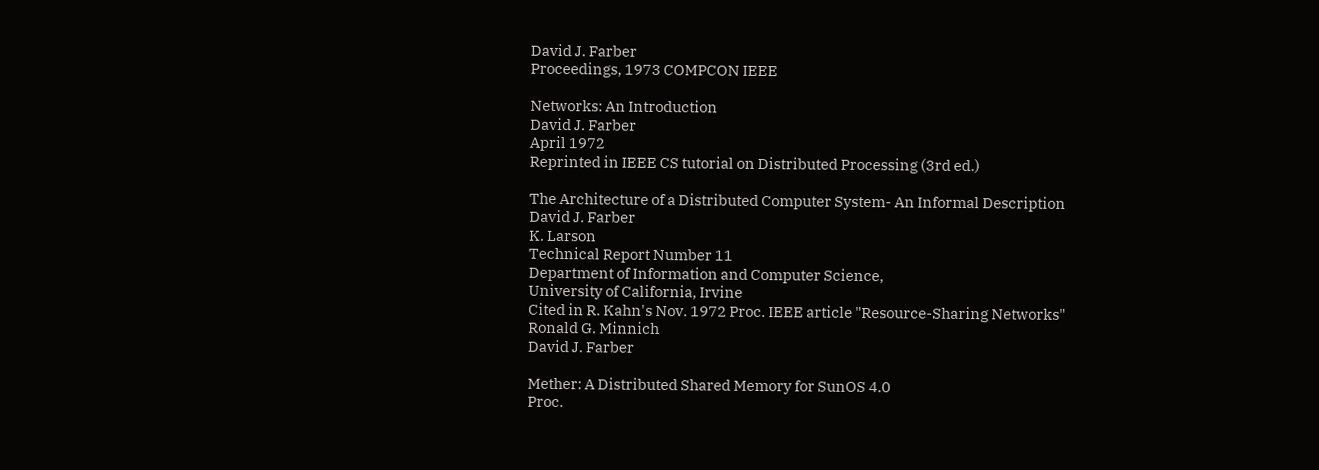David J. Farber
Proceedings, 1973 COMPCON IEEE

Networks: An Introduction
David J. Farber
April 1972
Reprinted in IEEE CS tutorial on Distributed Processing (3rd ed.)

The Architecture of a Distributed Computer System- An Informal Description
David J. Farber
K. Larson
Technical Report Number 11
Department of Information and Computer Science,
University of California, Irvine
Cited in R. Kahn's Nov. 1972 Proc. IEEE article "Resource-Sharing Networks"
Ronald G. Minnich
David J. Farber

Mether: A Distributed Shared Memory for SunOS 4.0
Proc.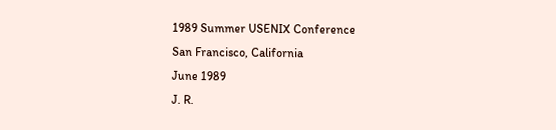1989 Summer USENIX Conference
San Francisco, California
June 1989
J. R.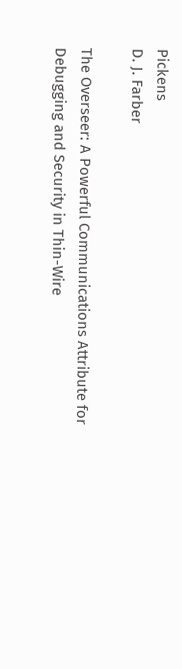Pickens
D. J. Farber

The Overseer: A Powerful Communications Attribute for Debugging and Security in Thin-Wire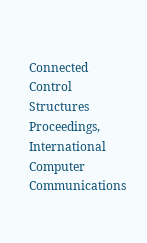Connected Control Structures
Proceedings, International Computer Communications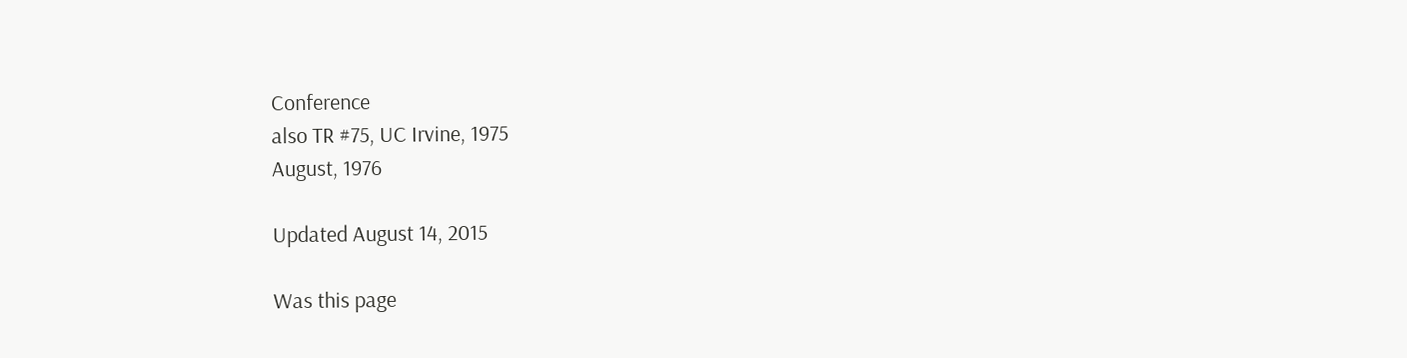Conference
also TR #75, UC Irvine, 1975
August, 1976

Updated August 14, 2015

Was this page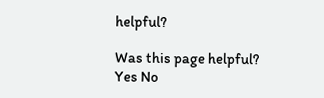helpful?

Was this page helpful?
Yes No